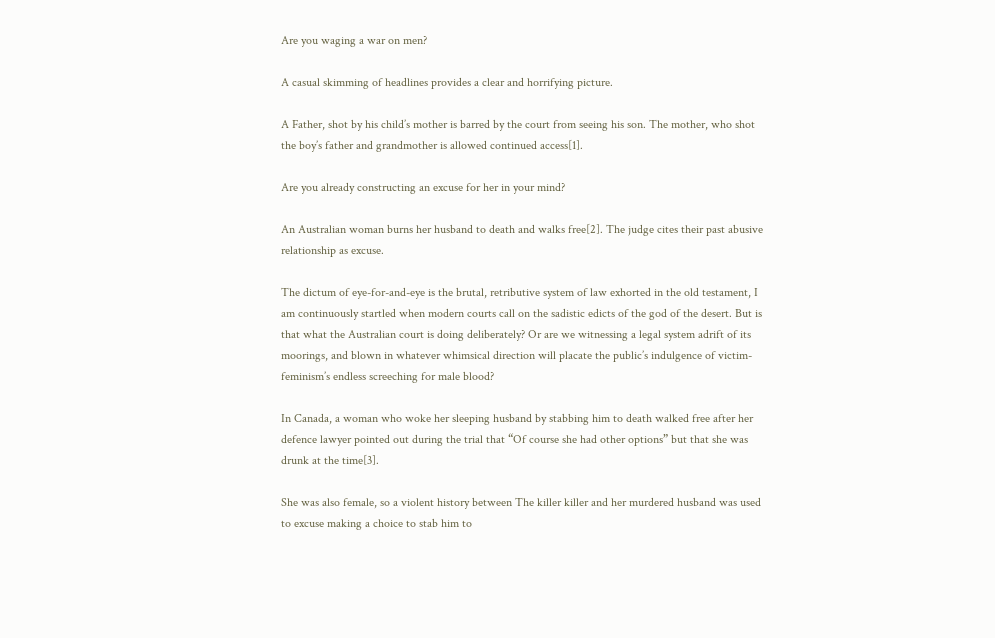Are you waging a war on men?

A casual skimming of headlines provides a clear and horrifying picture.

A Father, shot by his child’s mother is barred by the court from seeing his son. The mother, who shot the boy’s father and grandmother is allowed continued access[1].

Are you already constructing an excuse for her in your mind?

An Australian woman burns her husband to death and walks free[2]. The judge cites their past abusive relationship as excuse.

The dictum of eye-for-and-eye is the brutal, retributive system of law exhorted in the old testament, I am continuously startled when modern courts call on the sadistic edicts of the god of the desert. But is that what the Australian court is doing deliberately? Or are we witnessing a legal system adrift of its moorings, and blown in whatever whimsical direction will placate the public’s indulgence of victim-feminism’s endless screeching for male blood?

In Canada, a woman who woke her sleeping husband by stabbing him to death walked free after her defence lawyer pointed out during the trial that “Of course she had other options” but that she was drunk at the time[3].

She was also female, so a violent history between The killer killer and her murdered husband was used to excuse making a choice to stab him to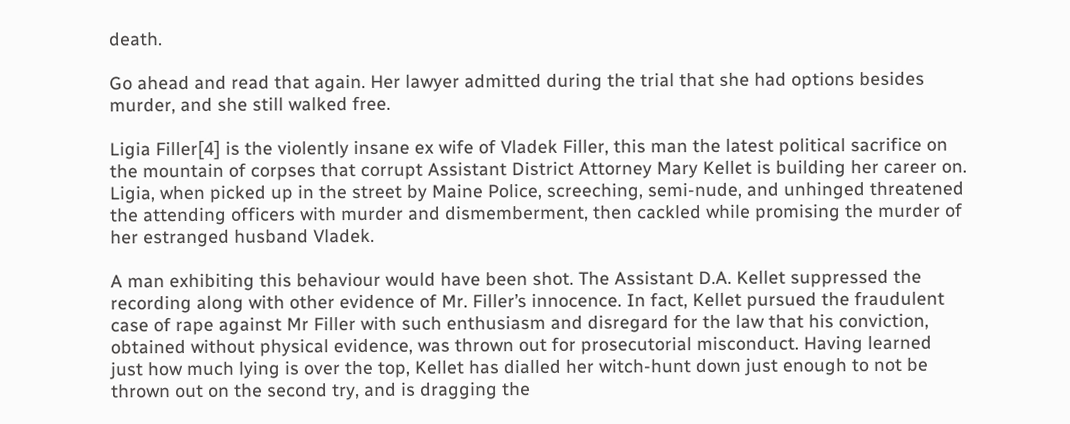death.

Go ahead and read that again. Her lawyer admitted during the trial that she had options besides murder, and she still walked free.

Ligia Filler[4] is the violently insane ex wife of Vladek Filler, this man the latest political sacrifice on the mountain of corpses that corrupt Assistant District Attorney Mary Kellet is building her career on. Ligia, when picked up in the street by Maine Police, screeching, semi-nude, and unhinged threatened the attending officers with murder and dismemberment, then cackled while promising the murder of her estranged husband Vladek.

A man exhibiting this behaviour would have been shot. The Assistant D.A. Kellet suppressed the recording along with other evidence of Mr. Filler’s innocence. In fact, Kellet pursued the fraudulent case of rape against Mr Filler with such enthusiasm and disregard for the law that his conviction, obtained without physical evidence, was thrown out for prosecutorial misconduct. Having learned just how much lying is over the top, Kellet has dialled her witch-hunt down just enough to not be thrown out on the second try, and is dragging the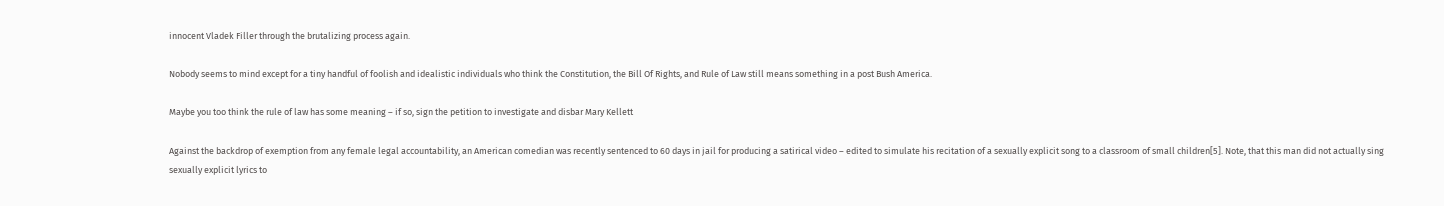innocent Vladek Filler through the brutalizing process again.

Nobody seems to mind except for a tiny handful of foolish and idealistic individuals who think the Constitution, the Bill Of Rights, and Rule of Law still means something in a post Bush America.

Maybe you too think the rule of law has some meaning – if so, sign the petition to investigate and disbar Mary Kellett

Against the backdrop of exemption from any female legal accountability, an American comedian was recently sentenced to 60 days in jail for producing a satirical video – edited to simulate his recitation of a sexually explicit song to a classroom of small children[5]. Note, that this man did not actually sing sexually explicit lyrics to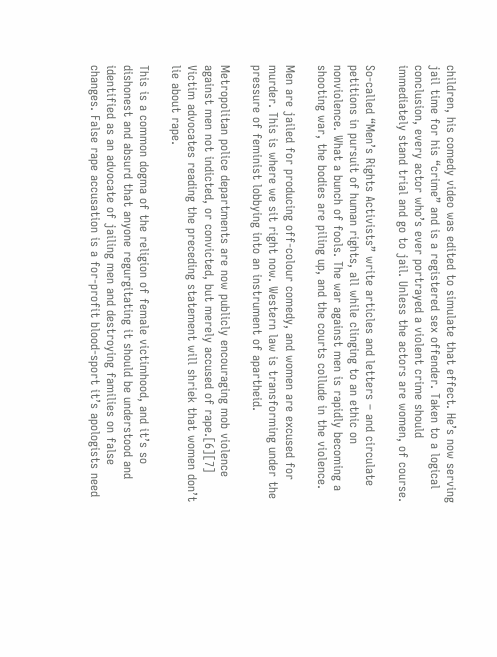children, his comedy video was edited to simulate that effect. He’s now serving jail time for his “crime” and is a registered sex offender. Taken to a logical conclusion, every actor who’s ever portrayed a violent crime should immediately stand trial and go to jail. Unless the actors are women, of course.

So-called “Men’s Rights Activists” write articles and letters – and circulate petitions in pursuit of human rights, all while clinging to an ethic on nonviolence. What a bunch of fools. The war against men is rapidly becoming a shooting war, the bodies are piling up, and the courts collude in the violence.

Men are jailed for producing off-colour comedy, and women are excused for murder. This is where we sit right now. Western law is transforming under the pressure of feminist lobbying into an instrument of apartheid.

Metropolitan police departments are now publicly encouraging mob violence against men not indicted, or convicted, but merely accused of rape.[6][7] Victim advocates reading the preceding statement will shriek that women don’t lie about rape.

This is a common dogma of the religion of female victimhood, and it’s so dishonest and absurd that anyone regurgitating it should be understood and identified as an advocate of jailing men and destroying families on false changes. False rape accusation is a for-profit blood-sport it’s apologists need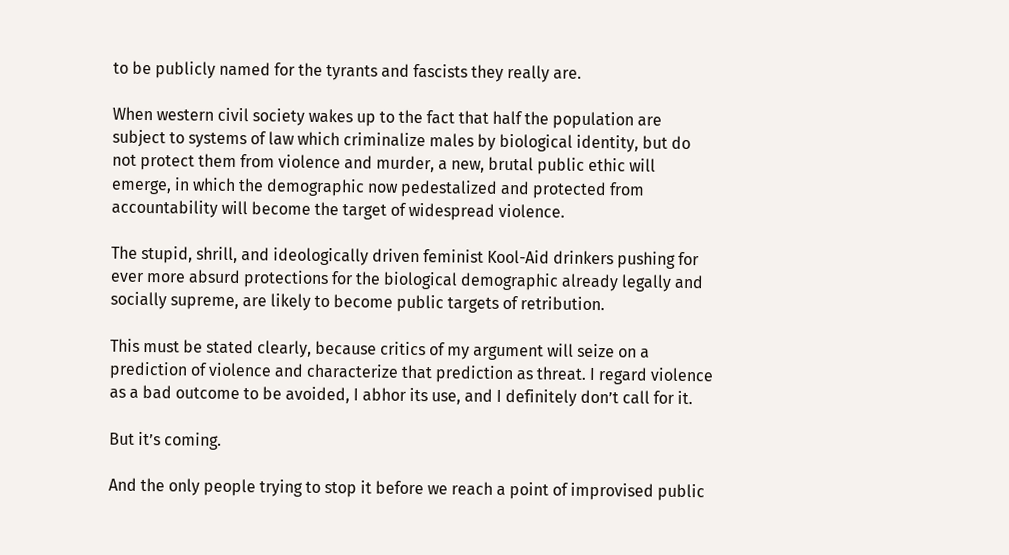to be publicly named for the tyrants and fascists they really are.

When western civil society wakes up to the fact that half the population are subject to systems of law which criminalize males by biological identity, but do not protect them from violence and murder, a new, brutal public ethic will emerge, in which the demographic now pedestalized and protected from accountability will become the target of widespread violence.

The stupid, shrill, and ideologically driven feminist Kool-Aid drinkers pushing for ever more absurd protections for the biological demographic already legally and socially supreme, are likely to become public targets of retribution.

This must be stated clearly, because critics of my argument will seize on a prediction of violence and characterize that prediction as threat. I regard violence as a bad outcome to be avoided, I abhor its use, and I definitely don’t call for it.

But it’s coming.

And the only people trying to stop it before we reach a point of improvised public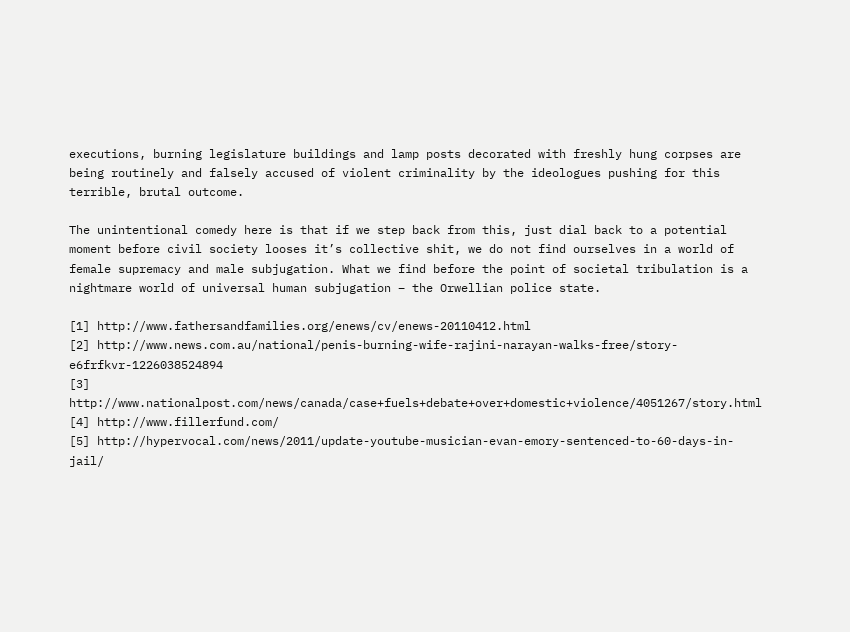executions, burning legislature buildings and lamp posts decorated with freshly hung corpses are being routinely and falsely accused of violent criminality by the ideologues pushing for this terrible, brutal outcome.

The unintentional comedy here is that if we step back from this, just dial back to a potential moment before civil society looses it’s collective shit, we do not find ourselves in a world of female supremacy and male subjugation. What we find before the point of societal tribulation is a nightmare world of universal human subjugation – the Orwellian police state.

[1] http://www.fathersandfamilies.org/enews/cv/enews-20110412.html
[2] http://www.news.com.au/national/penis-burning-wife-rajini-narayan-walks-free/story-e6frfkvr-1226038524894
[3] http://www.nationalpost.com/news/canada/case+fuels+debate+over+domestic+violence/4051267/story.html
[4] http://www.fillerfund.com/
[5] http://hypervocal.com/news/2011/update-youtube-musician-evan-emory-sentenced-to-60-days-in-jail/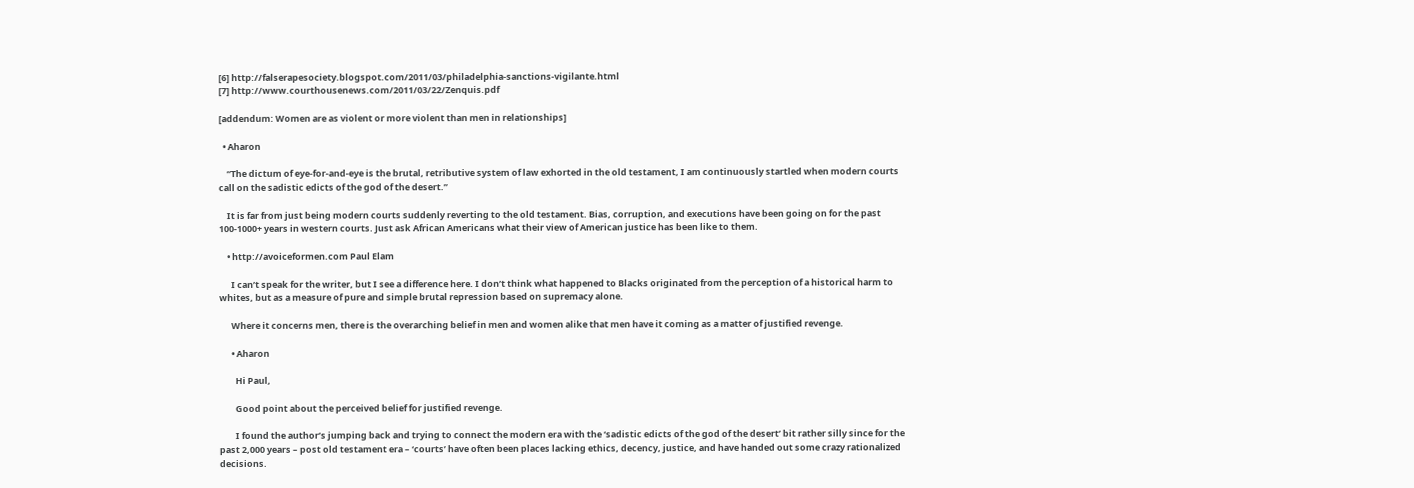[6] http://falserapesociety.blogspot.com/2011/03/philadelphia-sanctions-vigilante.html
[7] http://www.courthousenews.com/2011/03/22/Zenquis.pdf

[addendum: Women are as violent or more violent than men in relationships]

  • Aharon

    “The dictum of eye-for-and-eye is the brutal, retributive system of law exhorted in the old testament, I am continuously startled when modern courts call on the sadistic edicts of the god of the desert.”

    It is far from just being modern courts suddenly reverting to the old testament. Bias, corruption, and executions have been going on for the past 100-1000+ years in western courts. Just ask African Americans what their view of American justice has been like to them.

    • http://avoiceformen.com Paul Elam

      I can’t speak for the writer, but I see a difference here. I don’t think what happened to Blacks originated from the perception of a historical harm to whites, but as a measure of pure and simple brutal repression based on supremacy alone.

      Where it concerns men, there is the overarching belief in men and women alike that men have it coming as a matter of justified revenge.

      • Aharon

        Hi Paul,

        Good point about the perceived belief for justified revenge.

        I found the author’s jumping back and trying to connect the modern era with the ‘sadistic edicts of the god of the desert’ bit rather silly since for the past 2,000 years – post old testament era – ‘courts’ have often been places lacking ethics, decency, justice, and have handed out some crazy rationalized decisions.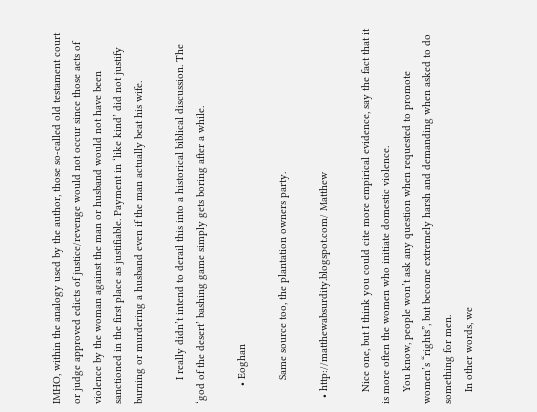IMHO, within the analogy used by the author, those so-called old testament court or judge approved edicts of justice/revenge would not occur since those acts of violence by the woman against the man or husband would not have been sanctioned in the first place as justifiable. Payment in ‘like kind’ did not justify burning or murdering a husband even if the man actually beat his wife.

        I really didn’t intend to derail this into a historical biblical discussion. The ‘god of the desert’ bashing game simply gets boring after a while.

      • Eoghan

        Same source too, the plantation owners party.

  • http://matthewabsurdity.blogspot.com/ Matthew

    Nice one, but I think you could cite more empirical evidence, say the fact that it is more often the women who initiate domestic violence.
    You know, people won’t ask any question when requested to promote women’s “rights”, but become extremely harsh and demanding when asked to do something for men.
    In other words, we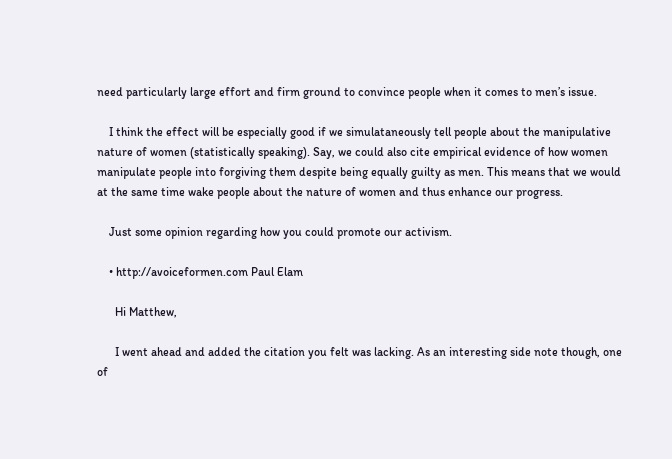need particularly large effort and firm ground to convince people when it comes to men’s issue.

    I think the effect will be especially good if we simulataneously tell people about the manipulative nature of women (statistically speaking). Say, we could also cite empirical evidence of how women manipulate people into forgiving them despite being equally guilty as men. This means that we would at the same time wake people about the nature of women and thus enhance our progress.

    Just some opinion regarding how you could promote our activism.

    • http://avoiceformen.com Paul Elam

      Hi Matthew,

      I went ahead and added the citation you felt was lacking. As an interesting side note though, one of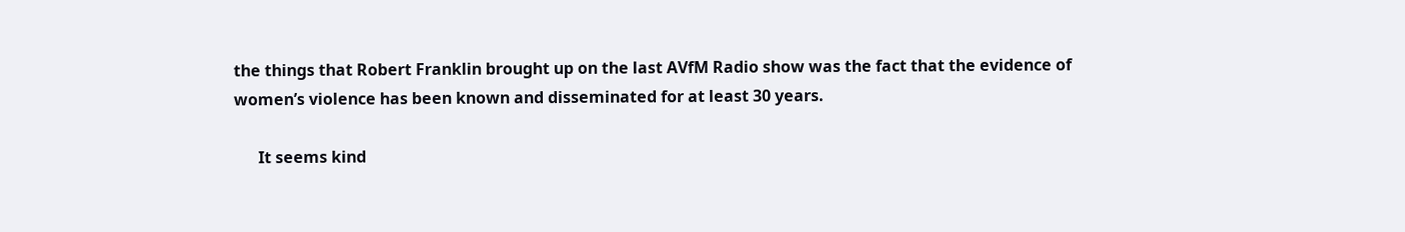the things that Robert Franklin brought up on the last AVfM Radio show was the fact that the evidence of women’s violence has been known and disseminated for at least 30 years.

      It seems kind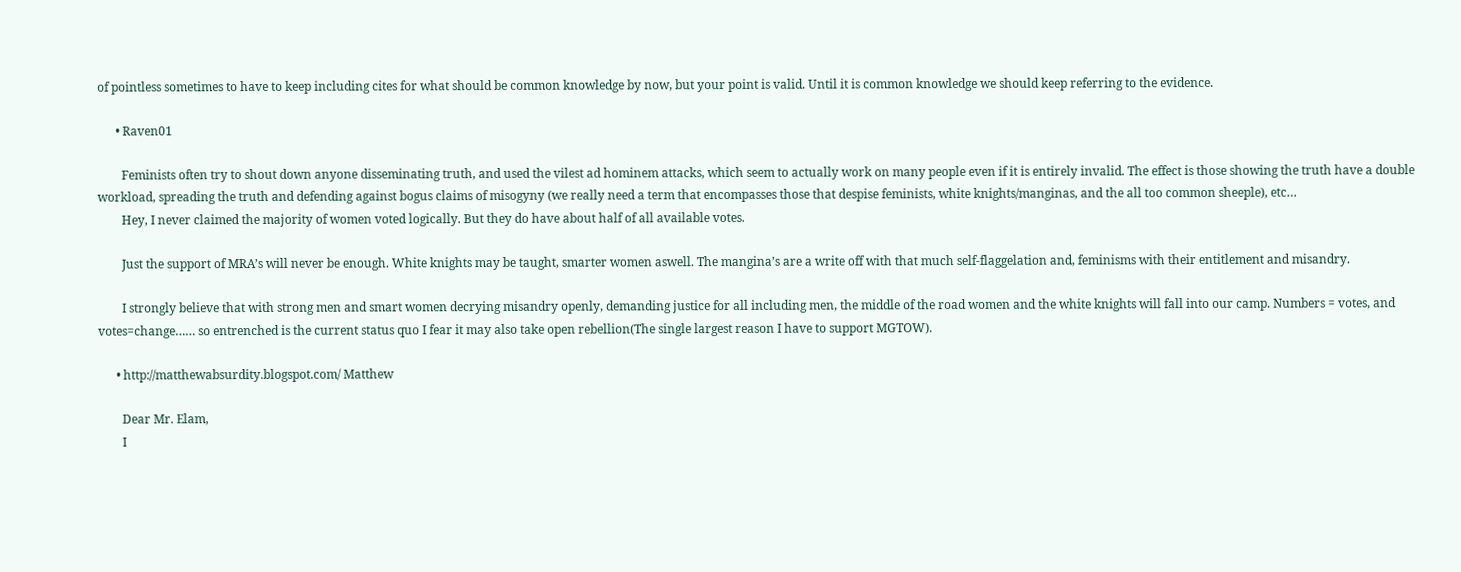of pointless sometimes to have to keep including cites for what should be common knowledge by now, but your point is valid. Until it is common knowledge we should keep referring to the evidence.

      • Raven01

        Feminists often try to shout down anyone disseminating truth, and used the vilest ad hominem attacks, which seem to actually work on many people even if it is entirely invalid. The effect is those showing the truth have a double workload, spreading the truth and defending against bogus claims of misogyny (we really need a term that encompasses those that despise feminists, white knights/manginas, and the all too common sheeple), etc…
        Hey, I never claimed the majority of women voted logically. But they do have about half of all available votes.

        Just the support of MRA’s will never be enough. White knights may be taught, smarter women aswell. The mangina’s are a write off with that much self-flaggelation and, feminisms with their entitlement and misandry.

        I strongly believe that with strong men and smart women decrying misandry openly, demanding justice for all including men, the middle of the road women and the white knights will fall into our camp. Numbers = votes, and votes=change…… so entrenched is the current status quo I fear it may also take open rebellion(The single largest reason I have to support MGTOW).

      • http://matthewabsurdity.blogspot.com/ Matthew

        Dear Mr. Elam,
        I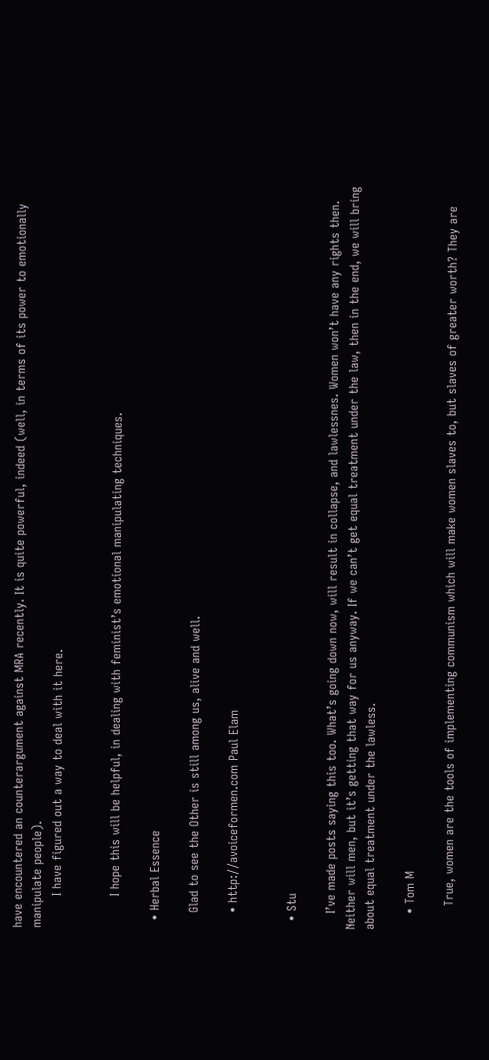have encountered an counterargument against MRA recently. It is quite powerful, indeed (well, in terms of its power to emotionally manipulate people).
        I have figured out a way to deal with it here.


        I hope this will be helpful, in dealing with feminist’s emotional manipulating techniques.

  • Herbal Essence

    Glad to see the Other is still among us, alive and well.

    • http://avoiceformen.com Paul Elam


  • Stu

    I’ve made posts saying this too. What’s going down now, will result in collapse, and lawlessnes. Women won’t have any rights then. Neither will men, but it’s getting that way for us anyway. If we can’t get equal treatment under the law, then in the end, we will bring about equal treatment under the lawless.

    • Tom M

      True, women are the tools of implementing communism which will make women slaves to, but slaves of greater worth? They are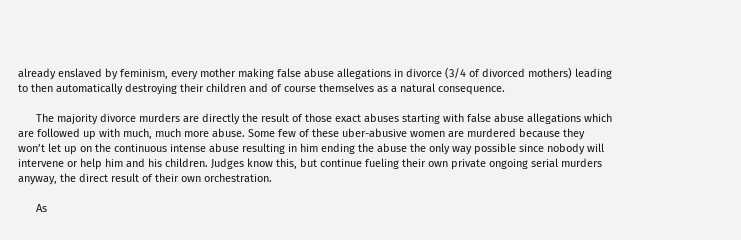already enslaved by feminism, every mother making false abuse allegations in divorce (3/4 of divorced mothers) leading to then automatically destroying their children and of course themselves as a natural consequence.

      The majority divorce murders are directly the result of those exact abuses starting with false abuse allegations which are followed up with much, much more abuse. Some few of these uber-abusive women are murdered because they won’t let up on the continuous intense abuse resulting in him ending the abuse the only way possible since nobody will intervene or help him and his children. Judges know this, but continue fueling their own private ongoing serial murders anyway, the direct result of their own orchestration.

      As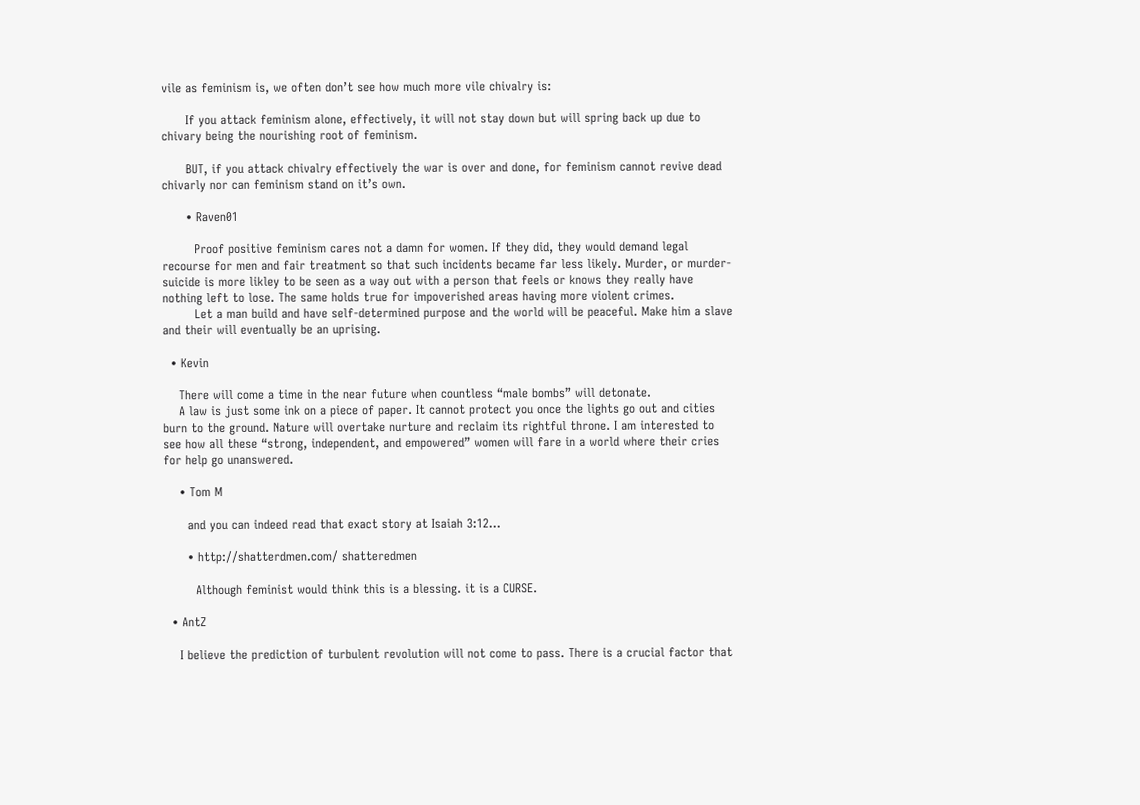vile as feminism is, we often don’t see how much more vile chivalry is:

      If you attack feminism alone, effectively, it will not stay down but will spring back up due to chivary being the nourishing root of feminism.

      BUT, if you attack chivalry effectively the war is over and done, for feminism cannot revive dead chivarly nor can feminism stand on it’s own.

      • Raven01

        Proof positive feminism cares not a damn for women. If they did, they would demand legal recourse for men and fair treatment so that such incidents became far less likely. Murder, or murder-suicide is more likley to be seen as a way out with a person that feels or knows they really have nothing left to lose. The same holds true for impoverished areas having more violent crimes.
        Let a man build and have self-determined purpose and the world will be peaceful. Make him a slave and their will eventually be an uprising.

  • Kevin

    There will come a time in the near future when countless “male bombs” will detonate.
    A law is just some ink on a piece of paper. It cannot protect you once the lights go out and cities burn to the ground. Nature will overtake nurture and reclaim its rightful throne. I am interested to see how all these “strong, independent, and empowered” women will fare in a world where their cries for help go unanswered.

    • Tom M

      and you can indeed read that exact story at Isaiah 3:12…

      • http://shatterdmen.com/ shatteredmen

        Although feminist would think this is a blessing. it is a CURSE.

  • AntZ

    I believe the prediction of turbulent revolution will not come to pass. There is a crucial factor that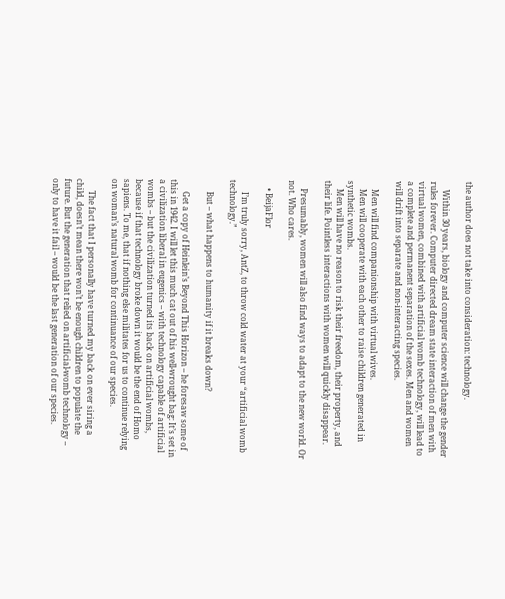the author does not take into consideration: technology.

    Within 30 years, biology and computer science will change the gender rules forever. Computer directed dream state interaction of men with virtual women, combined with artificial womb technology, will lead to a complete and permanent separation of the sexes. Men and women will drift into separate and non-interacting species.

    Men will find companionship with virtual wives.
    Men will cooperate with each other to raise children generated in synthetic wombs.
    Men will have no reason to risk their freedom, their property, and their life. Pointless interactions with women will quickly disappear.

    Presumably, women will also find ways to adapt to the new world. Or not. Who cares.

    • BeijaFlor

      I’m truly sorry, AntZ, to throw cold water at your “artificial womb technology.”

      But – what happens to humanity if it breaks down?

      Get a copy of Heinlein’s Beyond This Horizon – he foresaw some of this in 1942. I will let this much cat out of his well-wrought bag: It’s set in a civilization liberal in eugenics – with technology capable of artificial wombs – but the civilization turned its back on artificial wombs, because if that technology broke down it would be the end of Homo sapiens. To me, that if nothing else militates for us to continue relying on woman’s natural womb for continuance of our species.

      The fact that I personally have turned my back on ever siring a child, doesn’t mean there won’t be enough children to populate the future. But the generation that relied on artificial-womb technology – only to have it fail – would be the last generation of our species.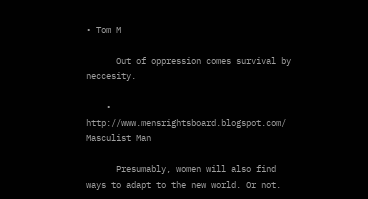• Tom M

      Out of oppression comes survival by neccesity.

    • http://www.mensrightsboard.blogspot.com/ Masculist Man

      Presumably, women will also find ways to adapt to the new world. Or not.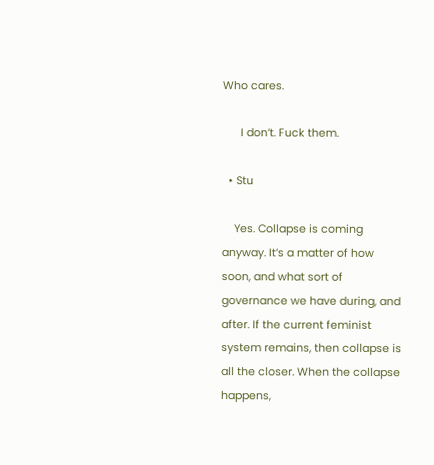Who cares.

      I don’t. Fuck them.

  • Stu

    Yes. Collapse is coming anyway. It’s a matter of how soon, and what sort of governance we have during, and after. If the current feminist system remains, then collapse is all the closer. When the collapse happens,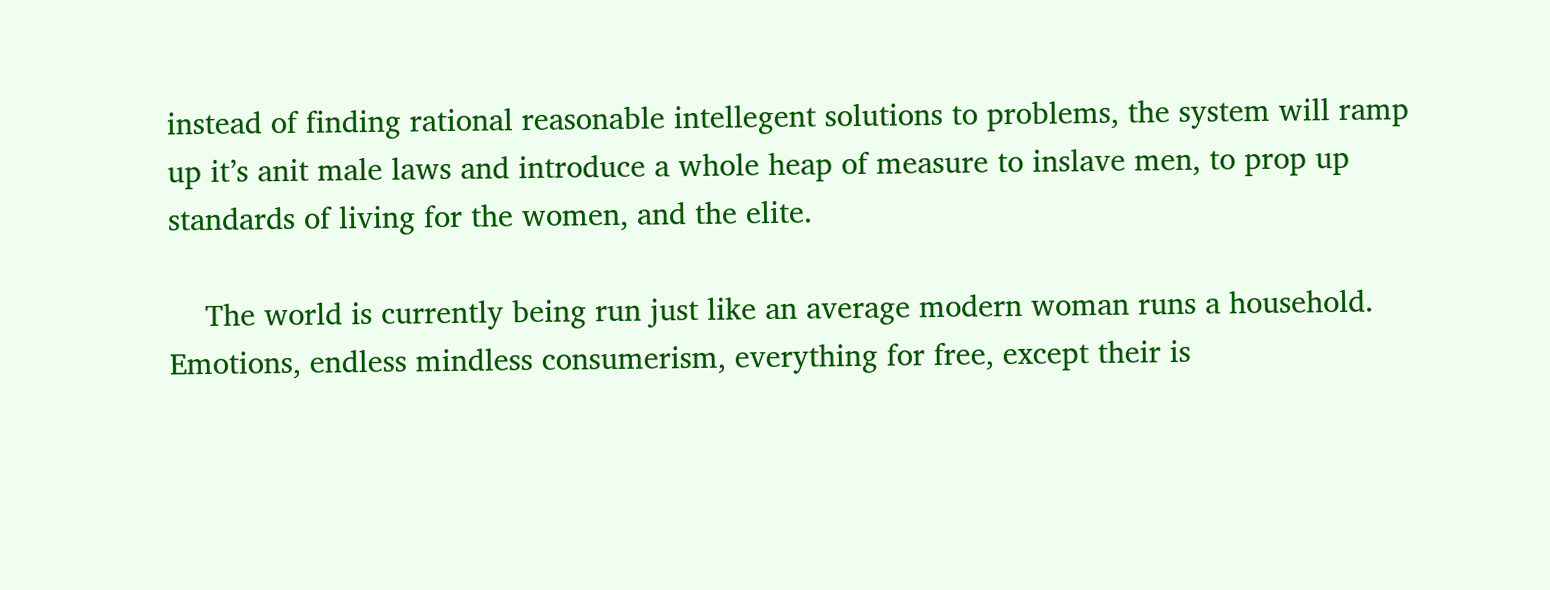instead of finding rational reasonable intellegent solutions to problems, the system will ramp up it’s anit male laws and introduce a whole heap of measure to inslave men, to prop up standards of living for the women, and the elite.

    The world is currently being run just like an average modern woman runs a household. Emotions, endless mindless consumerism, everything for free, except their is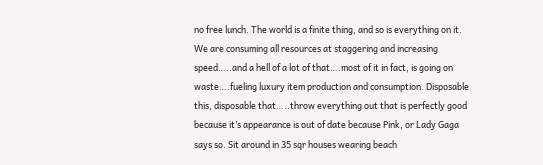no free lunch. The world is a finite thing, and so is everything on it. We are consuming all resources at staggering and increasing speed…..and a hell of a lot of that….most of it in fact, is going on waste….fueling luxury item production and consumption. Disposable this, disposable that…..throw everything out that is perfectly good because it’s appearance is out of date because Pink, or Lady Gaga says so. Sit around in 35 sqr houses wearing beach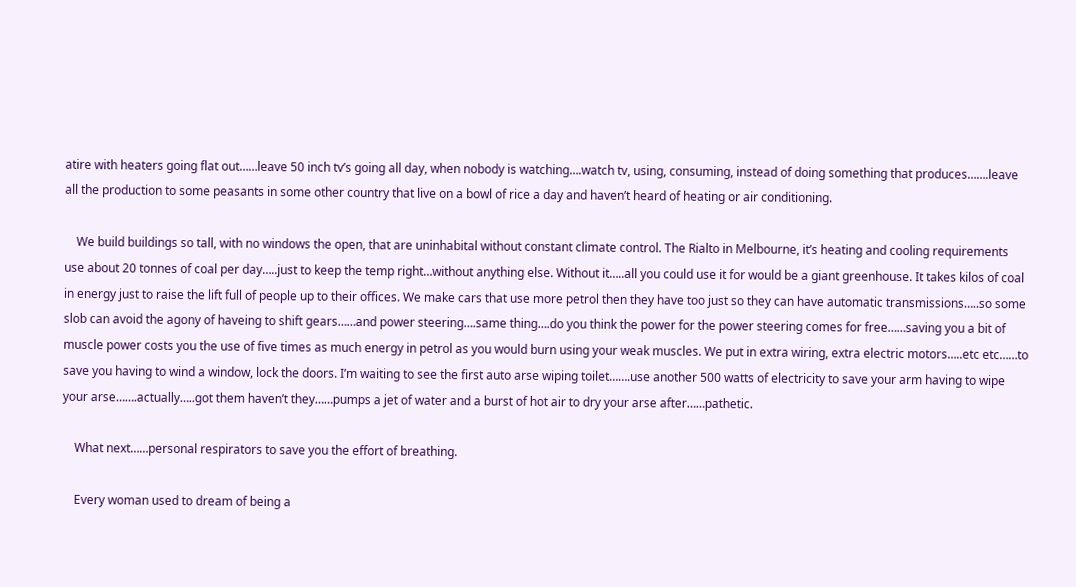atire with heaters going flat out……leave 50 inch tv’s going all day, when nobody is watching….watch tv, using, consuming, instead of doing something that produces…….leave all the production to some peasants in some other country that live on a bowl of rice a day and haven’t heard of heating or air conditioning.

    We build buildings so tall, with no windows the open, that are uninhabital without constant climate control. The Rialto in Melbourne, it’s heating and cooling requirements use about 20 tonnes of coal per day…..just to keep the temp right…without anything else. Without it…..all you could use it for would be a giant greenhouse. It takes kilos of coal in energy just to raise the lift full of people up to their offices. We make cars that use more petrol then they have too just so they can have automatic transmissions…..so some slob can avoid the agony of haveing to shift gears……and power steering….same thing….do you think the power for the power steering comes for free……saving you a bit of muscle power costs you the use of five times as much energy in petrol as you would burn using your weak muscles. We put in extra wiring, extra electric motors…..etc etc……to save you having to wind a window, lock the doors. I’m waiting to see the first auto arse wiping toilet…….use another 500 watts of electricity to save your arm having to wipe your arse…….actually…..got them haven’t they……pumps a jet of water and a burst of hot air to dry your arse after……pathetic.

    What next……personal respirators to save you the effort of breathing.

    Every woman used to dream of being a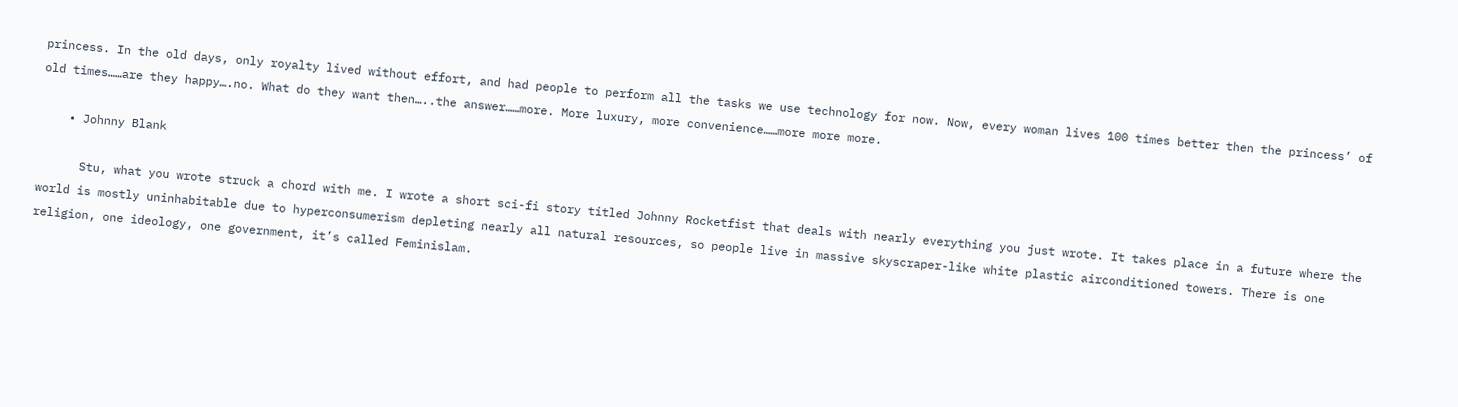princess. In the old days, only royalty lived without effort, and had people to perform all the tasks we use technology for now. Now, every woman lives 100 times better then the princess’ of old times……are they happy….no. What do they want then…..the answer……more. More luxury, more convenience……more more more.

    • Johnny Blank

      Stu, what you wrote struck a chord with me. I wrote a short sci-fi story titled Johnny Rocketfist that deals with nearly everything you just wrote. It takes place in a future where the world is mostly uninhabitable due to hyperconsumerism depleting nearly all natural resources, so people live in massive skyscraper-like white plastic airconditioned towers. There is one religion, one ideology, one government, it’s called Feminislam.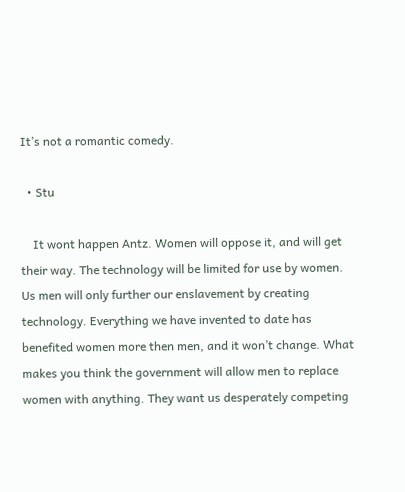It’s not a romantic comedy.

  • Stu

    It wont happen Antz. Women will oppose it, and will get their way. The technology will be limited for use by women. Us men will only further our enslavement by creating technology. Everything we have invented to date has benefited women more then men, and it won’t change. What makes you think the government will allow men to replace women with anything. They want us desperately competing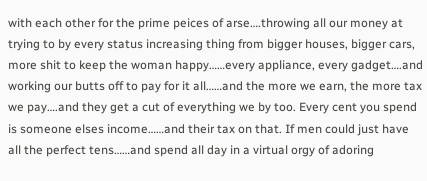with each other for the prime peices of arse….throwing all our money at trying to by every status increasing thing from bigger houses, bigger cars, more shit to keep the woman happy……every appliance, every gadget….and working our butts off to pay for it all……and the more we earn, the more tax we pay….and they get a cut of everything we by too. Every cent you spend is someone elses income……and their tax on that. If men could just have all the perfect tens……and spend all day in a virtual orgy of adoring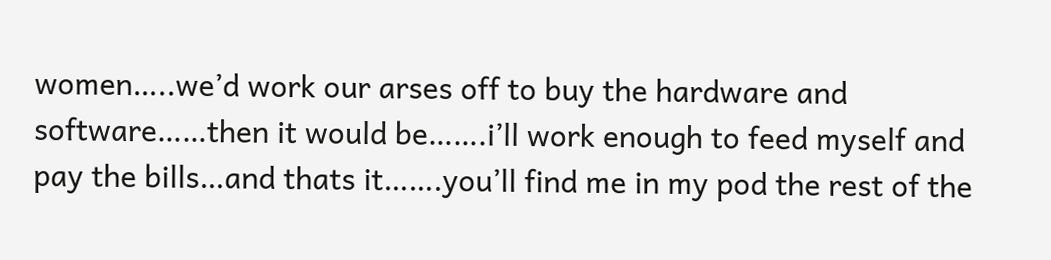women…..we’d work our arses off to buy the hardware and software……then it would be…….i’ll work enough to feed myself and pay the bills…and thats it…….you’ll find me in my pod the rest of the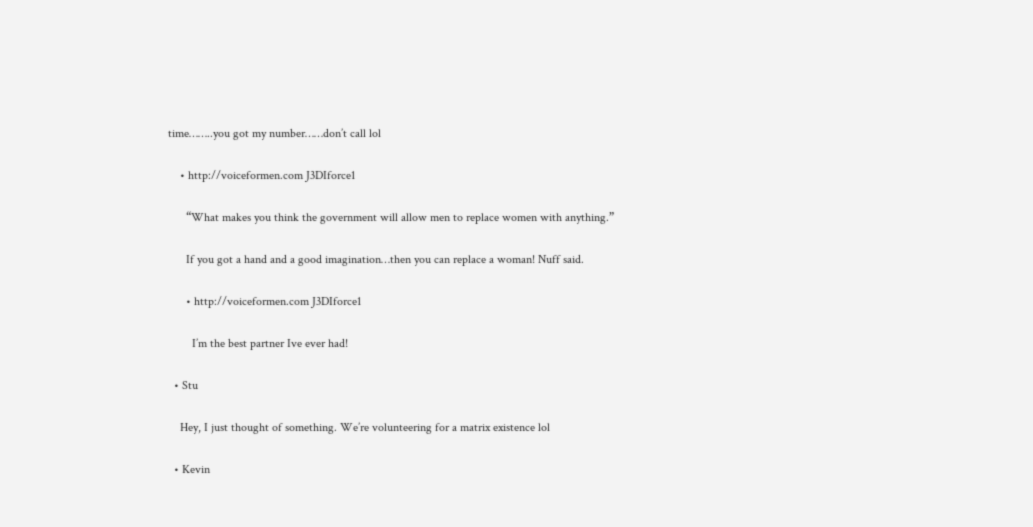time……..you got my number……don’t call lol

    • http://voiceformen.com J3DIforce1

      “What makes you think the government will allow men to replace women with anything.”

      If you got a hand and a good imagination…then you can replace a woman! Nuff said.

      • http://voiceformen.com J3DIforce1

        I’m the best partner Ive ever had!

  • Stu

    Hey, I just thought of something. We’re volunteering for a matrix existence lol

  • Kevin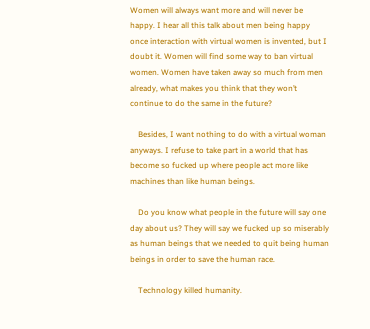Women will always want more and will never be happy. I hear all this talk about men being happy once interaction with virtual women is invented, but I doubt it. Women will find some way to ban virtual women. Women have taken away so much from men already, what makes you think that they won’t continue to do the same in the future?

    Besides, I want nothing to do with a virtual woman anyways. I refuse to take part in a world that has become so fucked up where people act more like machines than like human beings.

    Do you know what people in the future will say one day about us? They will say we fucked up so miserably as human beings that we needed to quit being human beings in order to save the human race.

    Technology killed humanity.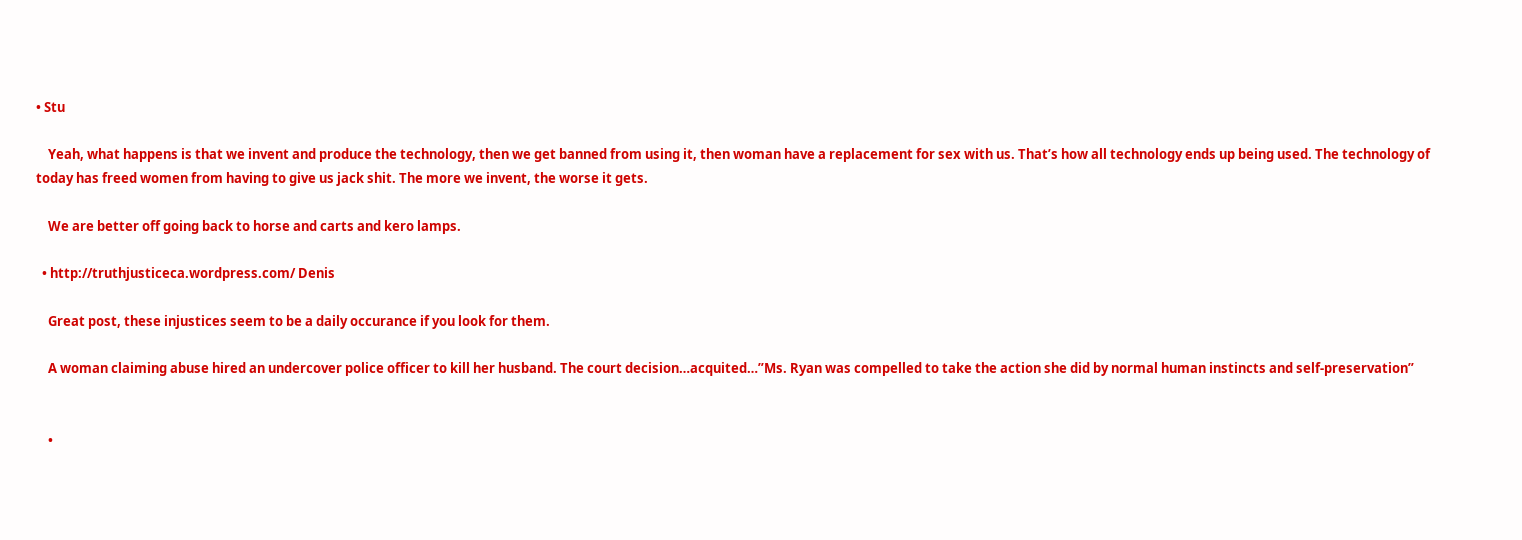• Stu

    Yeah, what happens is that we invent and produce the technology, then we get banned from using it, then woman have a replacement for sex with us. That’s how all technology ends up being used. The technology of today has freed women from having to give us jack shit. The more we invent, the worse it gets.

    We are better off going back to horse and carts and kero lamps.

  • http://truthjusticeca.wordpress.com/ Denis

    Great post, these injustices seem to be a daily occurance if you look for them.

    A woman claiming abuse hired an undercover police officer to kill her husband. The court decision…acquited…”Ms. Ryan was compelled to take the action she did by normal human instincts and self-preservation”


    •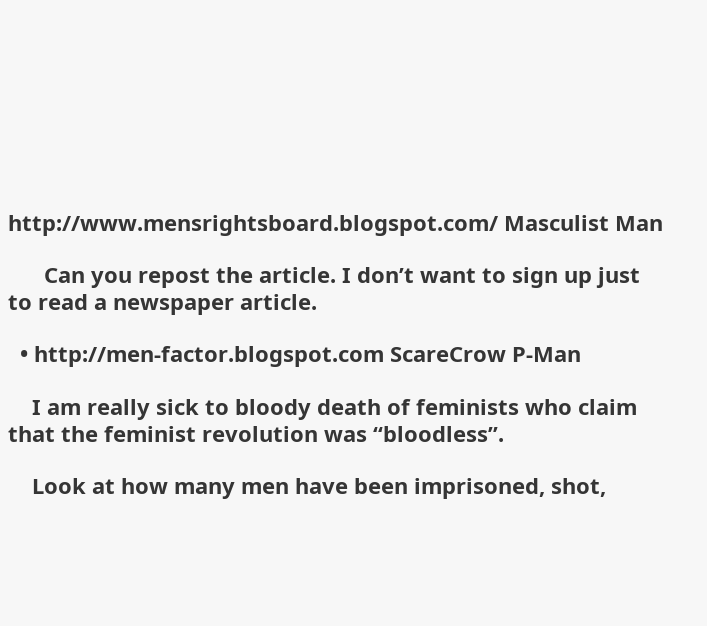http://www.mensrightsboard.blogspot.com/ Masculist Man

      Can you repost the article. I don’t want to sign up just to read a newspaper article.

  • http://men-factor.blogspot.com ScareCrow P-Man

    I am really sick to bloody death of feminists who claim that the feminist revolution was “bloodless”.

    Look at how many men have been imprisoned, shot,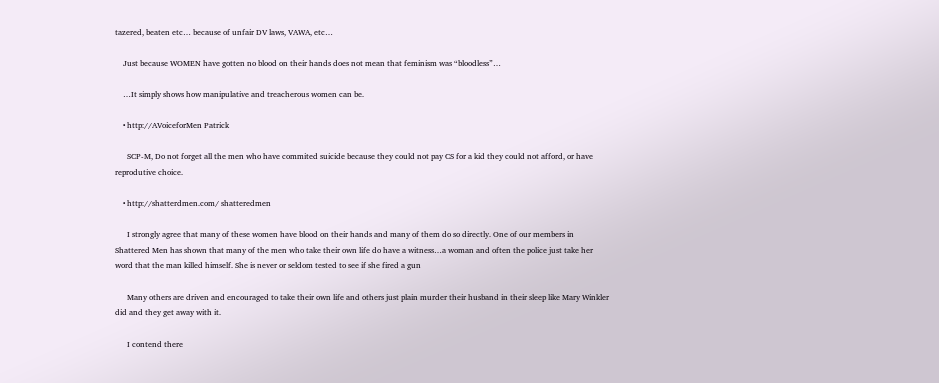tazered, beaten etc… because of unfair DV laws, VAWA, etc…

    Just because WOMEN have gotten no blood on their hands does not mean that feminism was “bloodless”…

    …It simply shows how manipulative and treacherous women can be.

    • http://AVoiceforMen Patrick

      SCP-M, Do not forget all the men who have commited suicide because they could not pay CS for a kid they could not afford, or have reprodutive choice.

    • http://shatterdmen.com/ shatteredmen

      I strongly agree that many of these women have blood on their hands and many of them do so directly. One of our members in Shattered Men has shown that many of the men who take their own life do have a witness…a woman and often the police just take her word that the man killed himself. She is never or seldom tested to see if she fired a gun

      Many others are driven and encouraged to take their own life and others just plain murder their husband in their sleep like Mary Winkler did and they get away with it.

      I contend there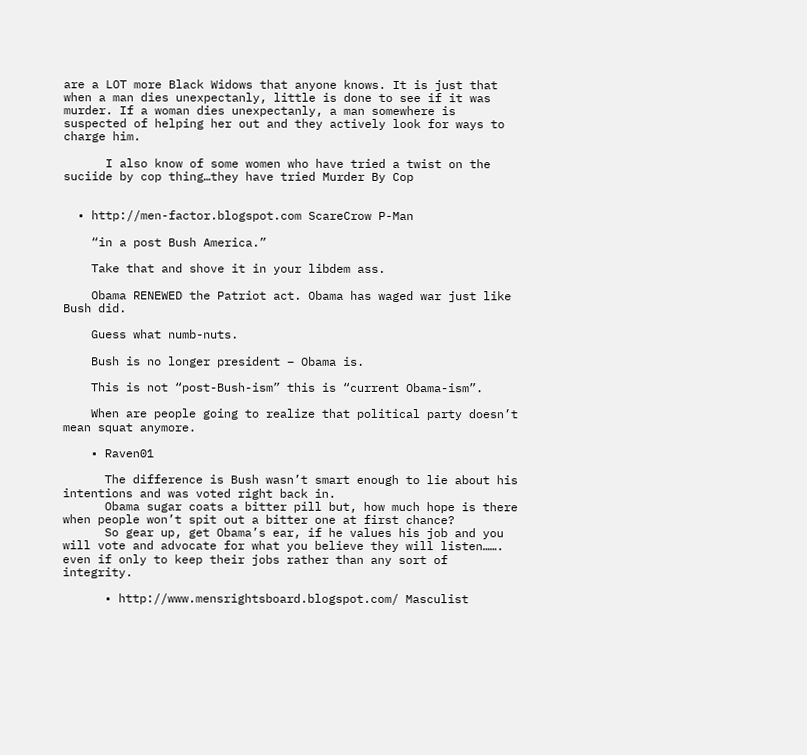are a LOT more Black Widows that anyone knows. It is just that when a man dies unexpectanly, little is done to see if it was murder. If a woman dies unexpectanly, a man somewhere is suspected of helping her out and they actively look for ways to charge him.

      I also know of some women who have tried a twist on the suciide by cop thing…they have tried Murder By Cop


  • http://men-factor.blogspot.com ScareCrow P-Man

    “in a post Bush America.”

    Take that and shove it in your libdem ass.

    Obama RENEWED the Patriot act. Obama has waged war just like Bush did.

    Guess what numb-nuts.

    Bush is no longer president – Obama is.

    This is not “post-Bush-ism” this is “current Obama-ism”.

    When are people going to realize that political party doesn’t mean squat anymore.

    • Raven01

      The difference is Bush wasn’t smart enough to lie about his intentions and was voted right back in.
      Obama sugar coats a bitter pill but, how much hope is there when people won’t spit out a bitter one at first chance?
      So gear up, get Obama’s ear, if he values his job and you will vote and advocate for what you believe they will listen……. even if only to keep their jobs rather than any sort of integrity.

      • http://www.mensrightsboard.blogspot.com/ Masculist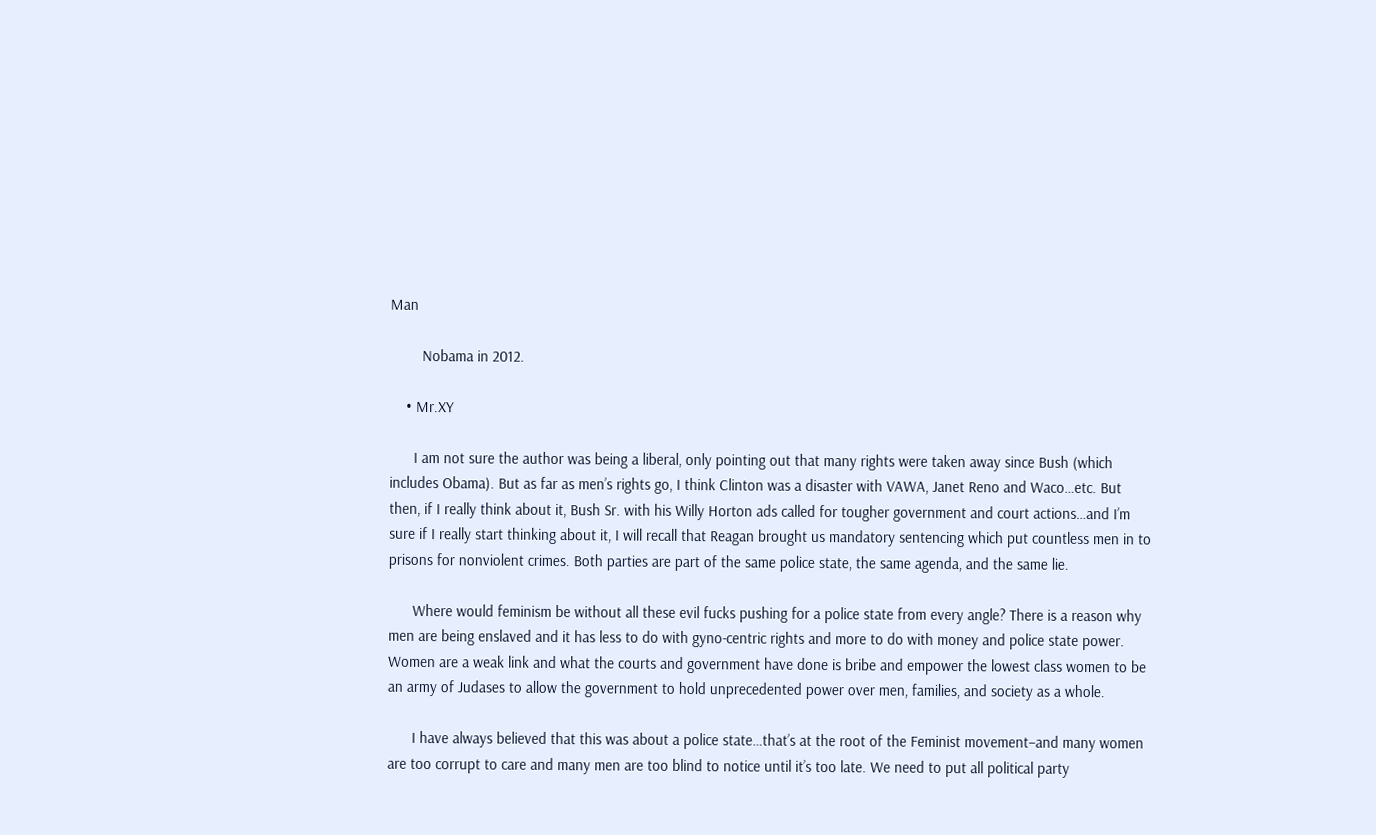Man

        Nobama in 2012.

    • Mr.XY

      I am not sure the author was being a liberal, only pointing out that many rights were taken away since Bush (which includes Obama). But as far as men’s rights go, I think Clinton was a disaster with VAWA, Janet Reno and Waco…etc. But then, if I really think about it, Bush Sr. with his Willy Horton ads called for tougher government and court actions…and I’m sure if I really start thinking about it, I will recall that Reagan brought us mandatory sentencing which put countless men in to prisons for nonviolent crimes. Both parties are part of the same police state, the same agenda, and the same lie.

      Where would feminism be without all these evil fucks pushing for a police state from every angle? There is a reason why men are being enslaved and it has less to do with gyno-centric rights and more to do with money and police state power. Women are a weak link and what the courts and government have done is bribe and empower the lowest class women to be an army of Judases to allow the government to hold unprecedented power over men, families, and society as a whole.

      I have always believed that this was about a police state…that’s at the root of the Feminist movement–and many women are too corrupt to care and many men are too blind to notice until it’s too late. We need to put all political party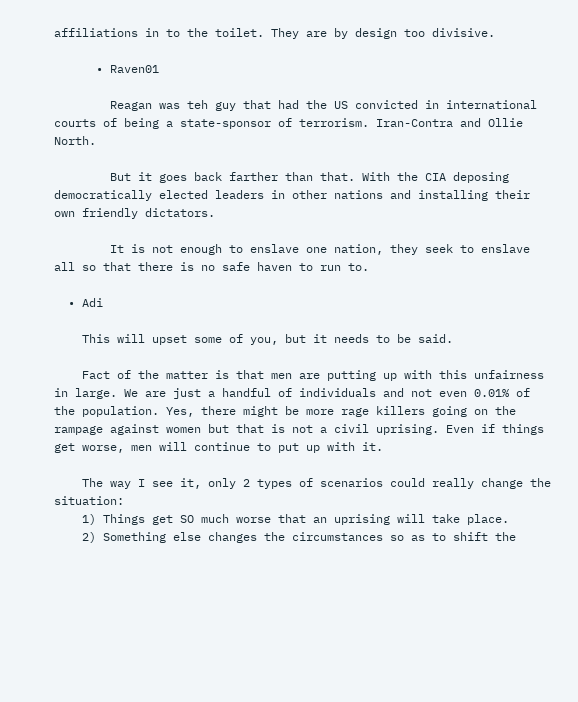affiliations in to the toilet. They are by design too divisive.

      • Raven01

        Reagan was teh guy that had the US convicted in international courts of being a state-sponsor of terrorism. Iran-Contra and Ollie North.

        But it goes back farther than that. With the CIA deposing democratically elected leaders in other nations and installing their own friendly dictators.

        It is not enough to enslave one nation, they seek to enslave all so that there is no safe haven to run to.

  • Adi

    This will upset some of you, but it needs to be said.

    Fact of the matter is that men are putting up with this unfairness in large. We are just a handful of individuals and not even 0.01% of the population. Yes, there might be more rage killers going on the rampage against women but that is not a civil uprising. Even if things get worse, men will continue to put up with it.

    The way I see it, only 2 types of scenarios could really change the situation:
    1) Things get SO much worse that an uprising will take place.
    2) Something else changes the circumstances so as to shift the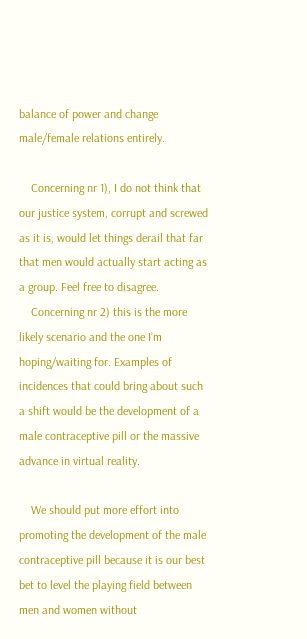balance of power and change male/female relations entirely.

    Concerning nr 1), I do not think that our justice system, corrupt and screwed as it is, would let things derail that far that men would actually start acting as a group. Feel free to disagree.
    Concerning nr 2) this is the more likely scenario and the one I’m hoping/waiting for. Examples of incidences that could bring about such a shift would be the development of a male contraceptive pill or the massive advance in virtual reality.

    We should put more effort into promoting the development of the male contraceptive pill because it is our best bet to level the playing field between men and women without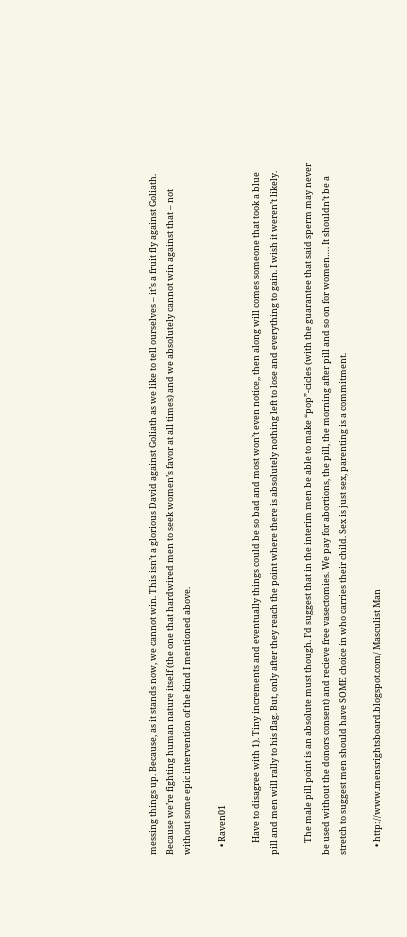messing things up. Because, as it stands now, we cannot win. This isn’t a glorious David against Goliath as we like to tell ourselves – it’s a fruit fly against Goliath. Because we’re fighting human nature itself (the one that hardwired men to seek women’s favor at all times) and we absolutely cannot win against that – not without some epic intervention of the kind I mentioned above.

    • Raven01

      Have to disagree with 1). Tiny increments and eventually things could be so bad and most won’t even notice,, then along will comes someone that took a blue pill and men will rally to his flag. But, only after they reach the point where there is absolutely nothing left to lose and everything to gain. I wish it weren’t likely.

      The male pill point is an absolute must though. I’d suggest that in the interim men be able to make “pop”-cicles (with the guarantee that said sperm may never be used without the donors consent) and recieve free vasectomies. We pay for abortions, the pill, the morning after pill and so on for women…. It shouldn’t be a stretch to suggest men should have SOME choice in who carries their child. Sex is just sex, parenting is a commitment.

    • http://www.mensrightsboard.blogspot.com/ Masculist Man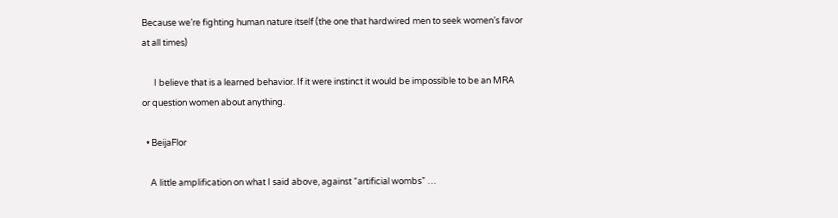Because we’re fighting human nature itself (the one that hardwired men to seek women’s favor at all times)

      I believe that is a learned behavior. If it were instinct it would be impossible to be an MRA or question women about anything.

  • BeijaFlor

    A little amplification on what I said above, against “artificial wombs” …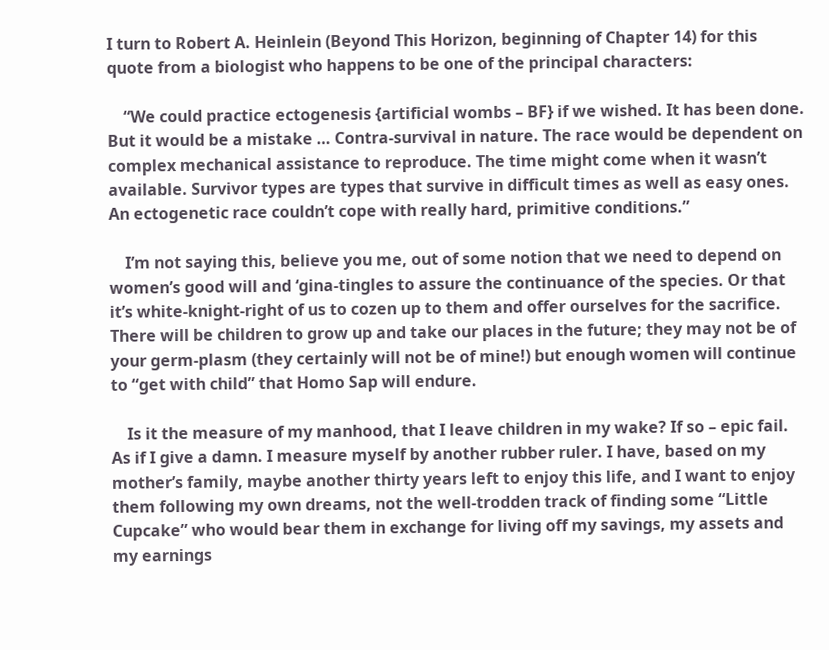I turn to Robert A. Heinlein (Beyond This Horizon, beginning of Chapter 14) for this quote from a biologist who happens to be one of the principal characters:

    “We could practice ectogenesis {artificial wombs – BF} if we wished. It has been done. But it would be a mistake … Contra-survival in nature. The race would be dependent on complex mechanical assistance to reproduce. The time might come when it wasn’t available. Survivor types are types that survive in difficult times as well as easy ones. An ectogenetic race couldn’t cope with really hard, primitive conditions.”

    I’m not saying this, believe you me, out of some notion that we need to depend on women’s good will and ‘gina-tingles to assure the continuance of the species. Or that it’s white-knight-right of us to cozen up to them and offer ourselves for the sacrifice. There will be children to grow up and take our places in the future; they may not be of your germ-plasm (they certainly will not be of mine!) but enough women will continue to “get with child” that Homo Sap will endure.

    Is it the measure of my manhood, that I leave children in my wake? If so – epic fail. As if I give a damn. I measure myself by another rubber ruler. I have, based on my mother’s family, maybe another thirty years left to enjoy this life, and I want to enjoy them following my own dreams, not the well-trodden track of finding some “Little Cupcake” who would bear them in exchange for living off my savings, my assets and my earnings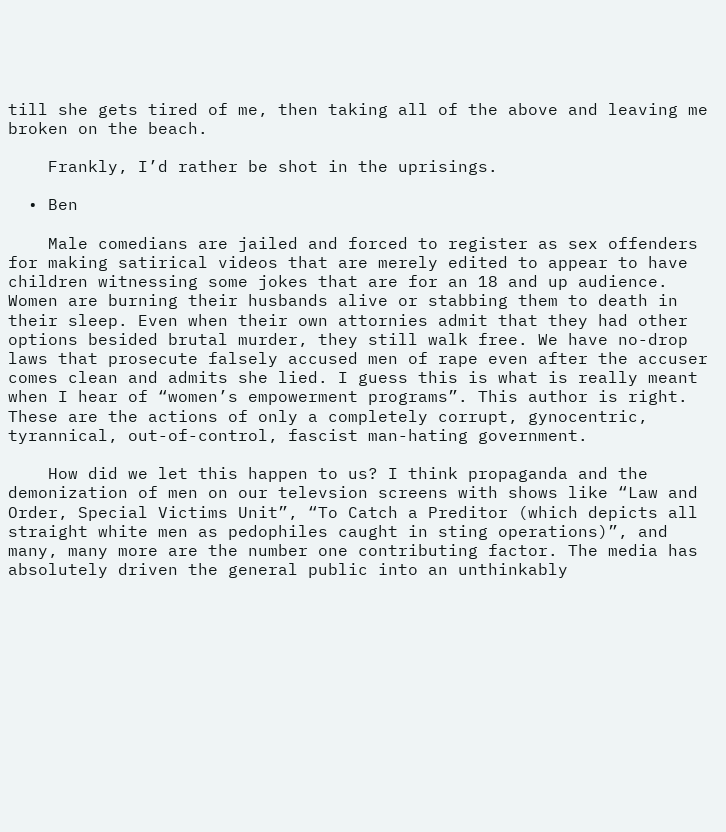till she gets tired of me, then taking all of the above and leaving me broken on the beach.

    Frankly, I’d rather be shot in the uprisings.

  • Ben

    Male comedians are jailed and forced to register as sex offenders for making satirical videos that are merely edited to appear to have children witnessing some jokes that are for an 18 and up audience. Women are burning their husbands alive or stabbing them to death in their sleep. Even when their own attornies admit that they had other options besided brutal murder, they still walk free. We have no-drop laws that prosecute falsely accused men of rape even after the accuser comes clean and admits she lied. I guess this is what is really meant when I hear of “women’s empowerment programs”. This author is right. These are the actions of only a completely corrupt, gynocentric, tyrannical, out-of-control, fascist man-hating government.

    How did we let this happen to us? I think propaganda and the demonization of men on our televsion screens with shows like “Law and Order, Special Victims Unit”, “To Catch a Preditor (which depicts all straight white men as pedophiles caught in sting operations)”, and many, many more are the number one contributing factor. The media has absolutely driven the general public into an unthinkably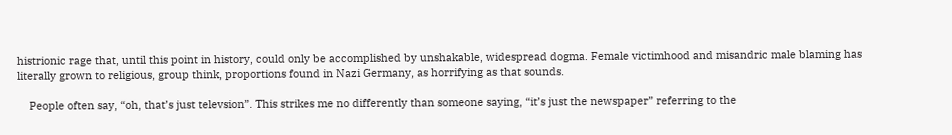histrionic rage that, until this point in history, could only be accomplished by unshakable, widespread dogma. Female victimhood and misandric male blaming has literally grown to religious, group think, proportions found in Nazi Germany, as horrifying as that sounds.

    People often say, “oh, that’s just televsion”. This strikes me no differently than someone saying, “it’s just the newspaper” referring to the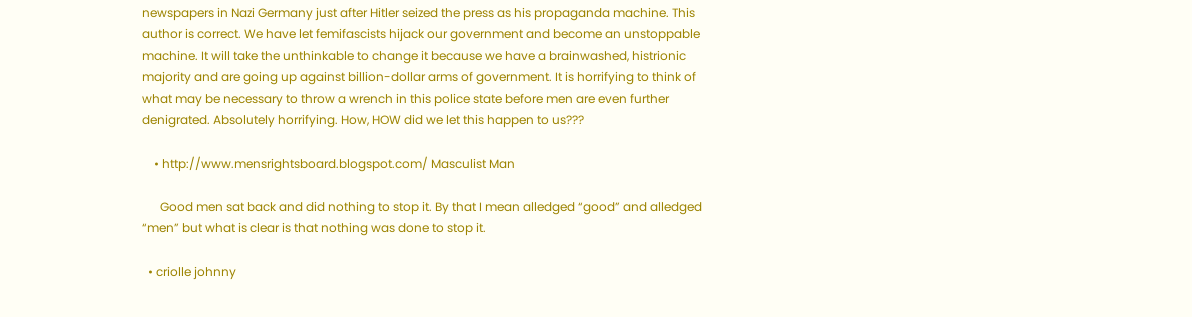newspapers in Nazi Germany just after Hitler seized the press as his propaganda machine. This author is correct. We have let femifascists hijack our government and become an unstoppable machine. It will take the unthinkable to change it because we have a brainwashed, histrionic majority and are going up against billion-dollar arms of government. It is horrifying to think of what may be necessary to throw a wrench in this police state before men are even further denigrated. Absolutely horrifying. How, HOW did we let this happen to us???

    • http://www.mensrightsboard.blogspot.com/ Masculist Man

      Good men sat back and did nothing to stop it. By that I mean alledged “good” and alledged “men” but what is clear is that nothing was done to stop it.

  • criolle johnny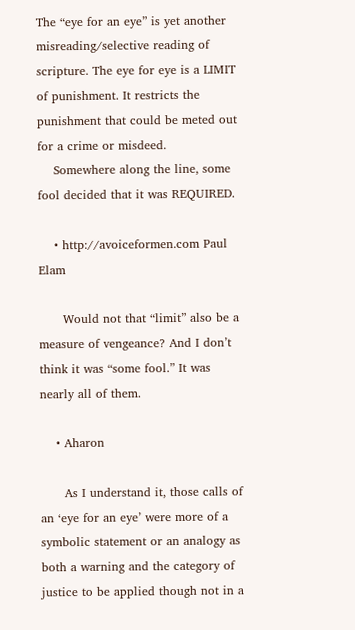The “eye for an eye” is yet another misreading/selective reading of scripture. The eye for eye is a LIMIT of punishment. It restricts the punishment that could be meted out for a crime or misdeed.
    Somewhere along the line, some fool decided that it was REQUIRED.

    • http://avoiceformen.com Paul Elam

      Would not that “limit” also be a measure of vengeance? And I don’t think it was “some fool.” It was nearly all of them.

    • Aharon

      As I understand it, those calls of an ‘eye for an eye’ were more of a symbolic statement or an analogy as both a warning and the category of justice to be applied though not in a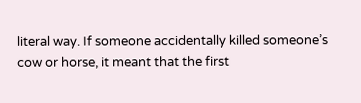literal way. If someone accidentally killed someone’s cow or horse, it meant that the first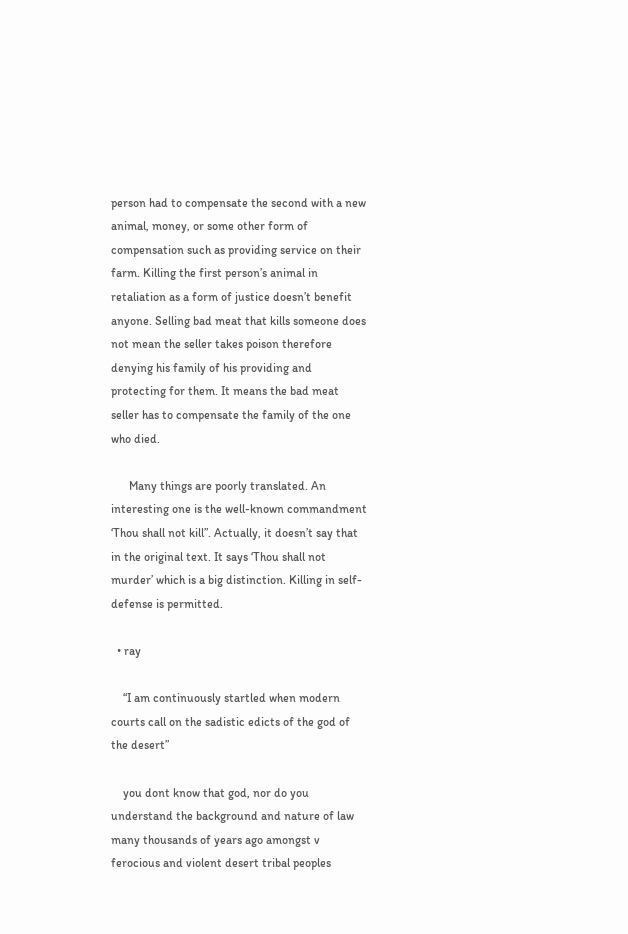person had to compensate the second with a new animal, money, or some other form of compensation such as providing service on their farm. Killing the first person’s animal in retaliation as a form of justice doesn’t benefit anyone. Selling bad meat that kills someone does not mean the seller takes poison therefore denying his family of his providing and protecting for them. It means the bad meat seller has to compensate the family of the one who died.

      Many things are poorly translated. An interesting one is the well-known commandment ‘Thou shall not kill”. Actually, it doesn’t say that in the original text. It says ‘Thou shall not murder’ which is a big distinction. Killing in self-defense is permitted.

  • ray

    “I am continuously startled when modern courts call on the sadistic edicts of the god of the desert”

    you dont know that god, nor do you understand the background and nature of law many thousands of years ago amongst v ferocious and violent desert tribal peoples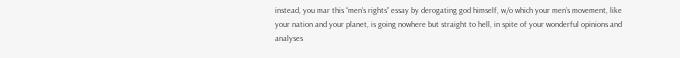instead, you mar this “men’s rights” essay by derogating god himself, w/o which your men’s movement, like your nation and your planet, is going nowhere but straight to hell, in spite of your wonderful opinions and analyses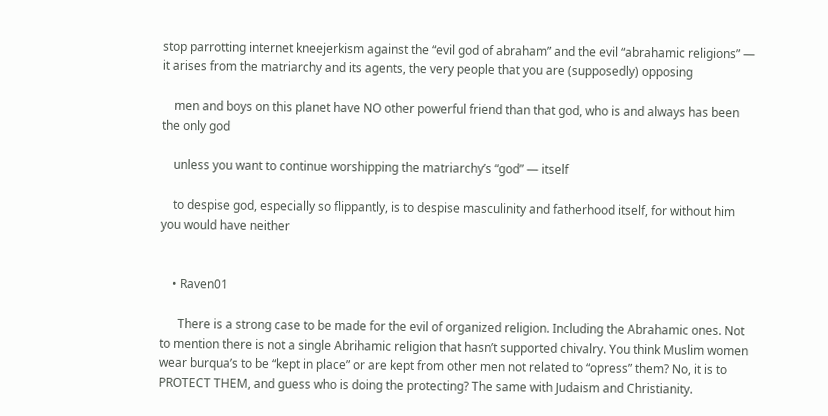stop parrotting internet kneejerkism against the “evil god of abraham” and the evil “abrahamic religions” — it arises from the matriarchy and its agents, the very people that you are (supposedly) opposing

    men and boys on this planet have NO other powerful friend than that god, who is and always has been the only god

    unless you want to continue worshipping the matriarchy’s “god” — itself

    to despise god, especially so flippantly, is to despise masculinity and fatherhood itself, for without him you would have neither


    • Raven01

      There is a strong case to be made for the evil of organized religion. Including the Abrahamic ones. Not to mention there is not a single Abrihamic religion that hasn’t supported chivalry. You think Muslim women wear burqua’s to be “kept in place” or are kept from other men not related to “opress” them? No, it is to PROTECT THEM, and guess who is doing the protecting? The same with Judaism and Christianity.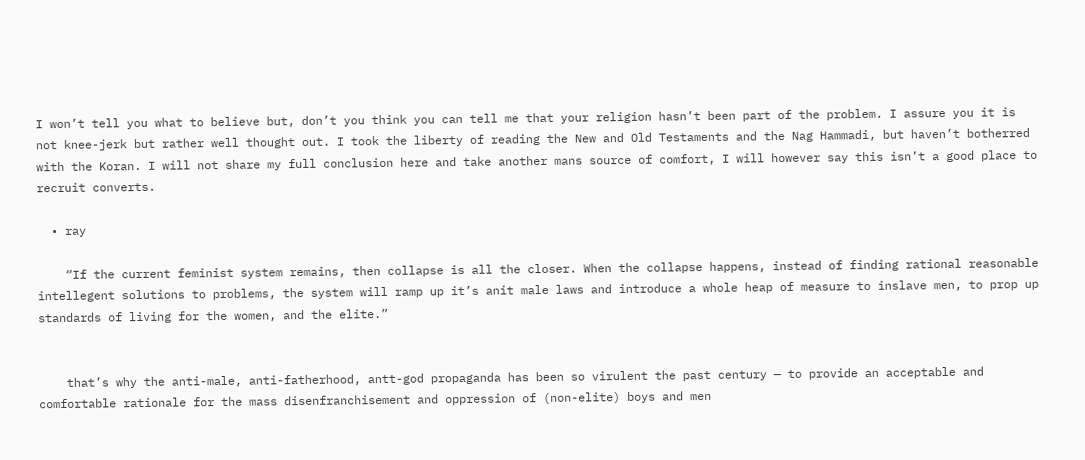I won’t tell you what to believe but, don’t you think you can tell me that your religion hasn’t been part of the problem. I assure you it is not knee-jerk but rather well thought out. I took the liberty of reading the New and Old Testaments and the Nag Hammadi, but haven’t botherred with the Koran. I will not share my full conclusion here and take another mans source of comfort, I will however say this isn’t a good place to recruit converts.

  • ray

    “If the current feminist system remains, then collapse is all the closer. When the collapse happens, instead of finding rational reasonable intellegent solutions to problems, the system will ramp up it’s anit male laws and introduce a whole heap of measure to inslave men, to prop up standards of living for the women, and the elite.”


    that’s why the anti-male, anti-fatherhood, antt-god propaganda has been so virulent the past century — to provide an acceptable and comfortable rationale for the mass disenfranchisement and oppression of (non-elite) boys and men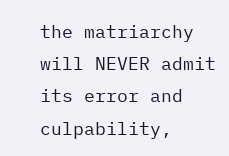the matriarchy will NEVER admit its error and culpability,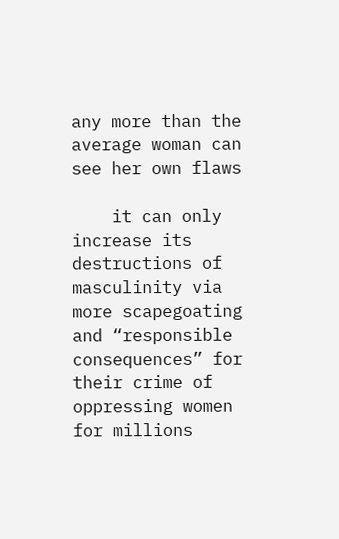any more than the average woman can see her own flaws

    it can only increase its destructions of masculinity via more scapegoating and “responsible consequences” for their crime of oppressing women for millions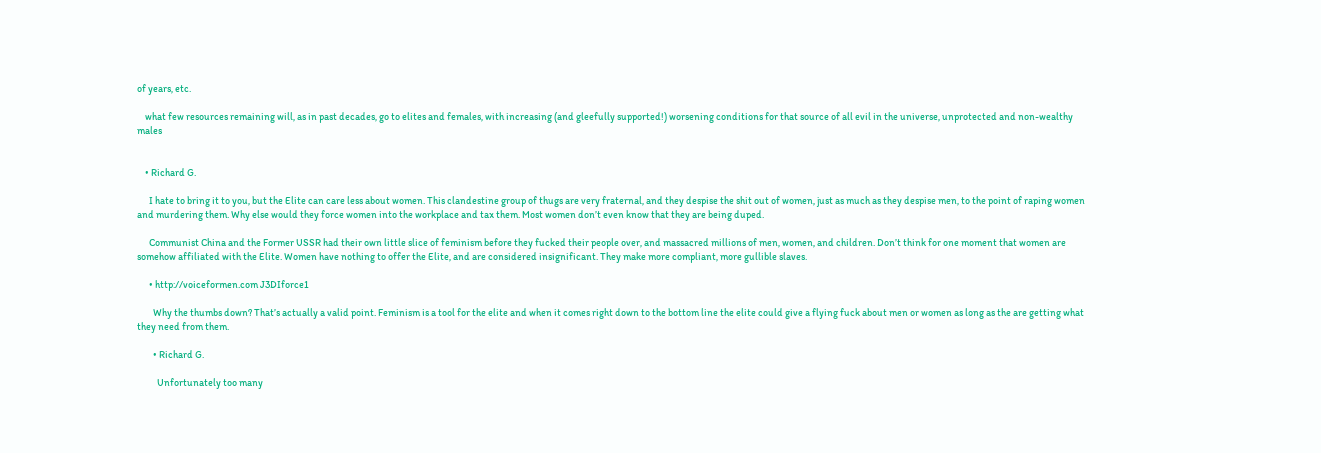of years, etc.

    what few resources remaining will, as in past decades, go to elites and females, with increasing (and gleefully supported!) worsening conditions for that source of all evil in the universe, unprotected and non-wealthy males


    • Richard G.

      I hate to bring it to you, but the Elite can care less about women. This clandestine group of thugs are very fraternal, and they despise the shit out of women, just as much as they despise men, to the point of raping women and murdering them. Why else would they force women into the workplace and tax them. Most women don’t even know that they are being duped.

      Communist China and the Former USSR had their own little slice of feminism before they fucked their people over, and massacred millions of men, women, and children. Don’t think for one moment that women are somehow affiliated with the Elite. Women have nothing to offer the Elite, and are considered insignificant. They make more compliant, more gullible slaves.

      • http://voiceformen.com J3DIforce1

        Why the thumbs down? That’s actually a valid point. Feminism is a tool for the elite and when it comes right down to the bottom line the elite could give a flying fuck about men or women as long as the are getting what they need from them.

        • Richard G.

          Unfortunately too many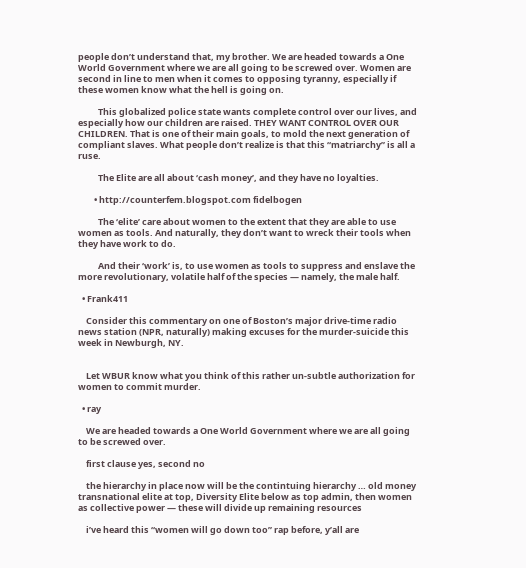people don’t understand that, my brother. We are headed towards a One World Government where we are all going to be screwed over. Women are second in line to men when it comes to opposing tyranny, especially if these women know what the hell is going on.

          This globalized police state wants complete control over our lives, and especially how our children are raised. THEY WANT CONTROL OVER OUR CHILDREN. That is one of their main goals, to mold the next generation of compliant slaves. What people don’t realize is that this “matriarchy” is all a ruse.

          The Elite are all about ‘cash money’, and they have no loyalties.

        • http://counterfem.blogspot.com fidelbogen

          The ‘elite’ care about women to the extent that they are able to use women as tools. And naturally, they don’t want to wreck their tools when they have work to do.

          And their ‘work’ is, to use women as tools to suppress and enslave the more revolutionary, volatile half of the species — namely, the male half.

  • Frank411

    Consider this commentary on one of Boston’s major drive-time radio news station (NPR, naturally) making excuses for the murder-suicide this week in Newburgh, NY.


    Let WBUR know what you think of this rather un-subtle authorization for women to commit murder.

  • ray

    We are headed towards a One World Government where we are all going to be screwed over.

    first clause yes, second no

    the hierarchy in place now will be the contintuing hierarchy … old money transnational elite at top, Diversity Elite below as top admin, then women as collective power — these will divide up remaining resources

    i’ve heard this “women will go down too” rap before, y’all are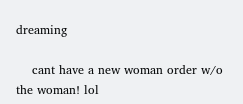dreaming

    cant have a new woman order w/o the woman! lol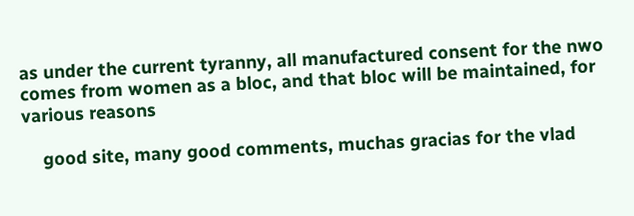as under the current tyranny, all manufactured consent for the nwo comes from women as a bloc, and that bloc will be maintained, for various reasons

    good site, many good comments, muchas gracias for the vlad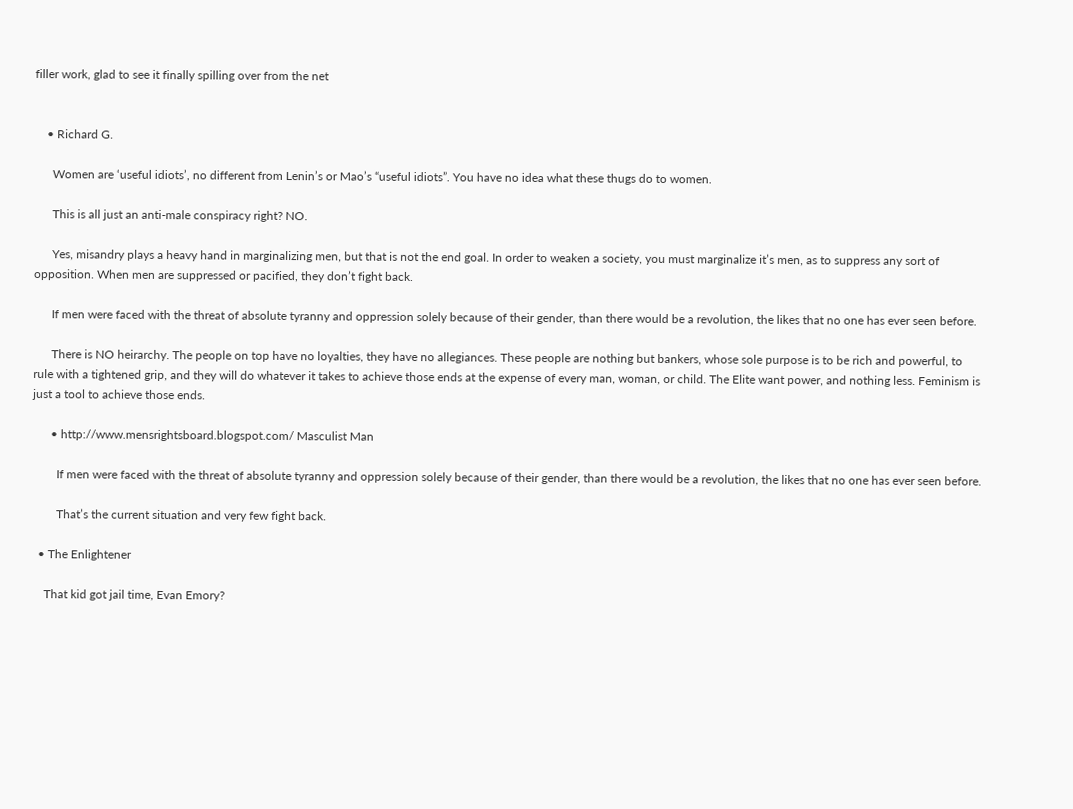filler work, glad to see it finally spilling over from the net


    • Richard G.

      Women are ‘useful idiots’, no different from Lenin’s or Mao’s “useful idiots”. You have no idea what these thugs do to women.

      This is all just an anti-male conspiracy right? NO.

      Yes, misandry plays a heavy hand in marginalizing men, but that is not the end goal. In order to weaken a society, you must marginalize it’s men, as to suppress any sort of opposition. When men are suppressed or pacified, they don’t fight back.

      If men were faced with the threat of absolute tyranny and oppression solely because of their gender, than there would be a revolution, the likes that no one has ever seen before.

      There is NO heirarchy. The people on top have no loyalties, they have no allegiances. These people are nothing but bankers, whose sole purpose is to be rich and powerful, to rule with a tightened grip, and they will do whatever it takes to achieve those ends at the expense of every man, woman, or child. The Elite want power, and nothing less. Feminism is just a tool to achieve those ends.

      • http://www.mensrightsboard.blogspot.com/ Masculist Man

        If men were faced with the threat of absolute tyranny and oppression solely because of their gender, than there would be a revolution, the likes that no one has ever seen before.

        That’s the current situation and very few fight back.

  • The Enlightener

    That kid got jail time, Evan Emory?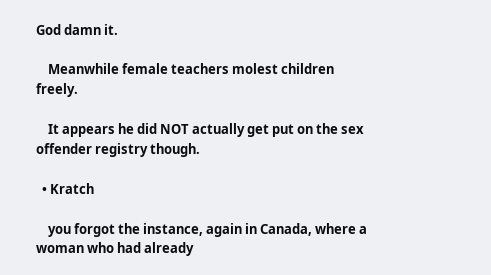God damn it.

    Meanwhile female teachers molest children freely.

    It appears he did NOT actually get put on the sex offender registry though.

  • Kratch

    you forgot the instance, again in Canada, where a woman who had already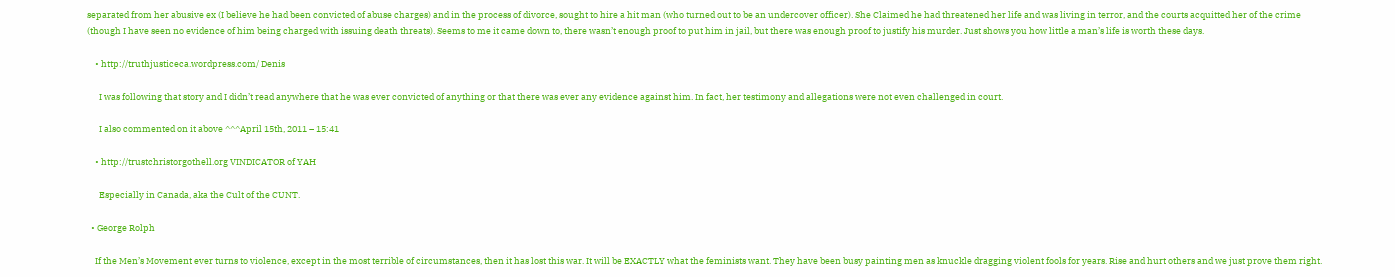separated from her abusive ex (I believe he had been convicted of abuse charges) and in the process of divorce, sought to hire a hit man (who turned out to be an undercover officer). She Claimed he had threatened her life and was living in terror, and the courts acquitted her of the crime (though I have seen no evidence of him being charged with issuing death threats). Seems to me it came down to, there wasn’t enough proof to put him in jail, but there was enough proof to justify his murder. Just shows you how little a man’s life is worth these days.

    • http://truthjusticeca.wordpress.com/ Denis

      I was following that story and I didn’t read anywhere that he was ever convicted of anything or that there was ever any evidence against him. In fact, her testimony and allegations were not even challenged in court.

      I also commented on it above ^^^April 15th, 2011 – 15:41

    • http://trustchristorgothell.org VINDICATOR of YAH

      Especially in Canada, aka the Cult of the CUNT.

  • George Rolph

    If the Men’s Movement ever turns to violence, except in the most terrible of circumstances, then it has lost this war. It will be EXACTLY what the feminists want. They have been busy painting men as knuckle dragging violent fools for years. Rise and hurt others and we just prove them right.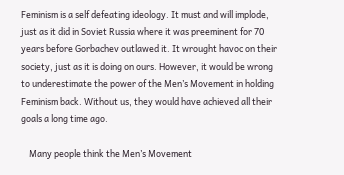Feminism is a self defeating ideology. It must and will implode, just as it did in Soviet Russia where it was preeminent for 70 years before Gorbachev outlawed it. It wrought havoc on their society, just as it is doing on ours. However, it would be wrong to underestimate the power of the Men’s Movement in holding Feminism back. Without us, they would have achieved all their goals a long time ago.

    Many people think the Men’s Movement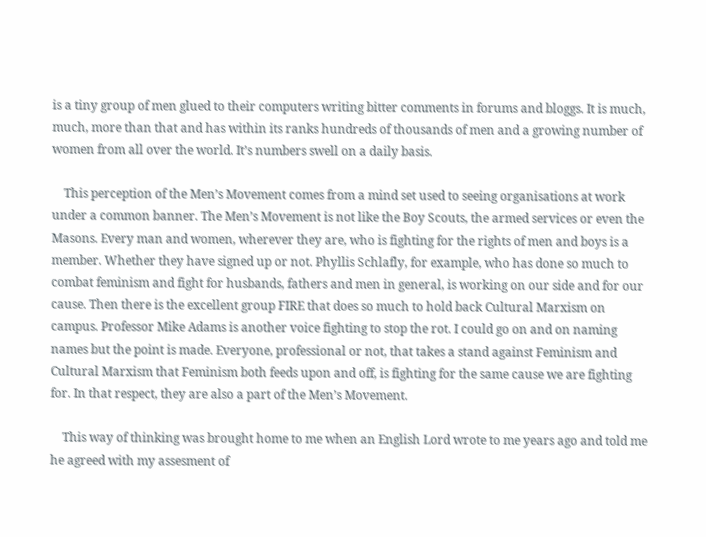is a tiny group of men glued to their computers writing bitter comments in forums and bloggs. It is much, much, more than that and has within its ranks hundreds of thousands of men and a growing number of women from all over the world. It’s numbers swell on a daily basis.

    This perception of the Men’s Movement comes from a mind set used to seeing organisations at work under a common banner. The Men’s Movement is not like the Boy Scouts, the armed services or even the Masons. Every man and women, wherever they are, who is fighting for the rights of men and boys is a member. Whether they have signed up or not. Phyllis Schlafly, for example, who has done so much to combat feminism and fight for husbands, fathers and men in general, is working on our side and for our cause. Then there is the excellent group FIRE that does so much to hold back Cultural Marxism on campus. Professor Mike Adams is another voice fighting to stop the rot. I could go on and on naming names but the point is made. Everyone, professional or not, that takes a stand against Feminism and Cultural Marxism that Feminism both feeds upon and off, is fighting for the same cause we are fighting for. In that respect, they are also a part of the Men’s Movement.

    This way of thinking was brought home to me when an English Lord wrote to me years ago and told me he agreed with my assesment of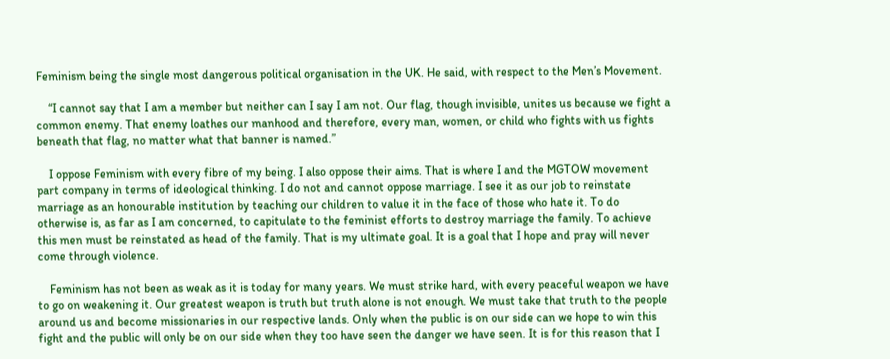Feminism being the single most dangerous political organisation in the UK. He said, with respect to the Men’s Movement.

    “I cannot say that I am a member but neither can I say I am not. Our flag, though invisible, unites us because we fight a common enemy. That enemy loathes our manhood and therefore, every man, women, or child who fights with us fights beneath that flag, no matter what that banner is named.”

    I oppose Feminism with every fibre of my being. I also oppose their aims. That is where I and the MGTOW movement part company in terms of ideological thinking. I do not and cannot oppose marriage. I see it as our job to reinstate marriage as an honourable institution by teaching our children to value it in the face of those who hate it. To do otherwise is, as far as I am concerned, to capitulate to the feminist efforts to destroy marriage the family. To achieve this men must be reinstated as head of the family. That is my ultimate goal. It is a goal that I hope and pray will never come through violence.

    Feminism has not been as weak as it is today for many years. We must strike hard, with every peaceful weapon we have to go on weakening it. Our greatest weapon is truth but truth alone is not enough. We must take that truth to the people around us and become missionaries in our respective lands. Only when the public is on our side can we hope to win this fight and the public will only be on our side when they too have seen the danger we have seen. It is for this reason that I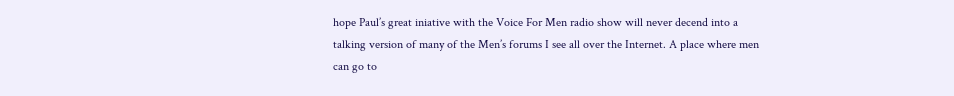hope Paul’s great iniative with the Voice For Men radio show will never decend into a talking version of many of the Men’s forums I see all over the Internet. A place where men can go to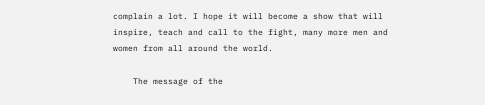complain a lot. I hope it will become a show that will inspire, teach and call to the fight, many more men and women from all around the world.

    The message of the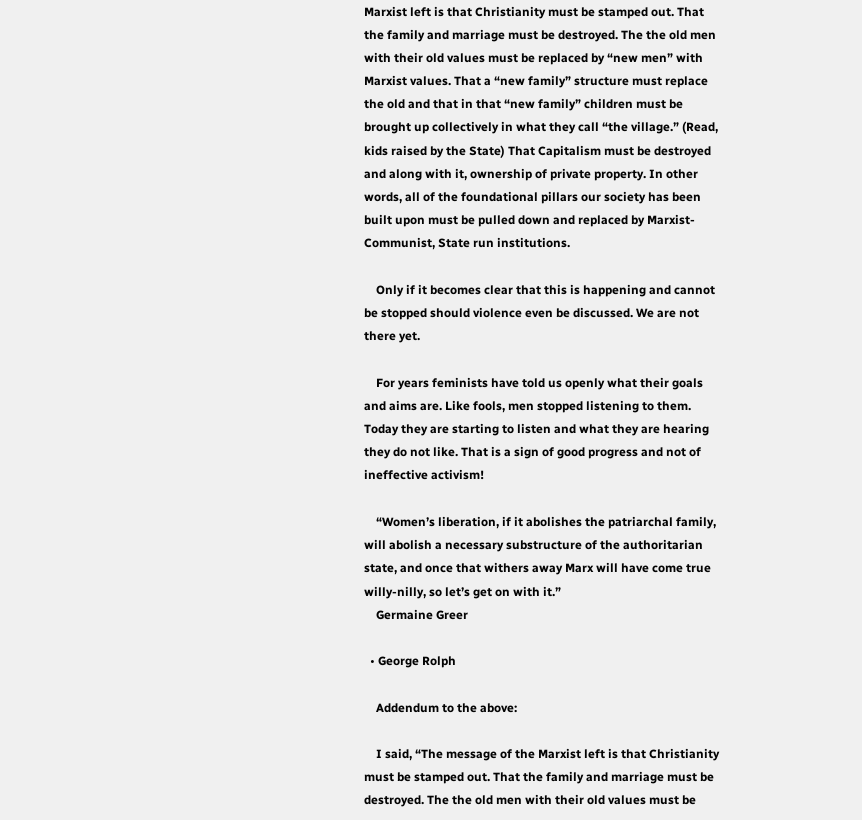Marxist left is that Christianity must be stamped out. That the family and marriage must be destroyed. The the old men with their old values must be replaced by “new men” with Marxist values. That a “new family” structure must replace the old and that in that “new family” children must be brought up collectively in what they call “the village.” (Read, kids raised by the State) That Capitalism must be destroyed and along with it, ownership of private property. In other words, all of the foundational pillars our society has been built upon must be pulled down and replaced by Marxist-Communist, State run institutions.

    Only if it becomes clear that this is happening and cannot be stopped should violence even be discussed. We are not there yet.

    For years feminists have told us openly what their goals and aims are. Like fools, men stopped listening to them. Today they are starting to listen and what they are hearing they do not like. That is a sign of good progress and not of ineffective activism!

    “Women’s liberation, if it abolishes the patriarchal family, will abolish a necessary substructure of the authoritarian state, and once that withers away Marx will have come true willy-nilly, so let’s get on with it.”
    Germaine Greer

  • George Rolph

    Addendum to the above:

    I said, “The message of the Marxist left is that Christianity must be stamped out. That the family and marriage must be destroyed. The the old men with their old values must be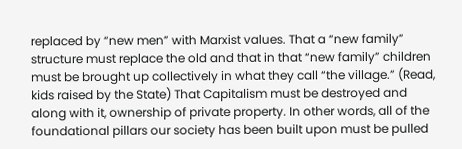replaced by “new men” with Marxist values. That a “new family” structure must replace the old and that in that “new family” children must be brought up collectively in what they call “the village.” (Read, kids raised by the State) That Capitalism must be destroyed and along with it, ownership of private property. In other words, all of the foundational pillars our society has been built upon must be pulled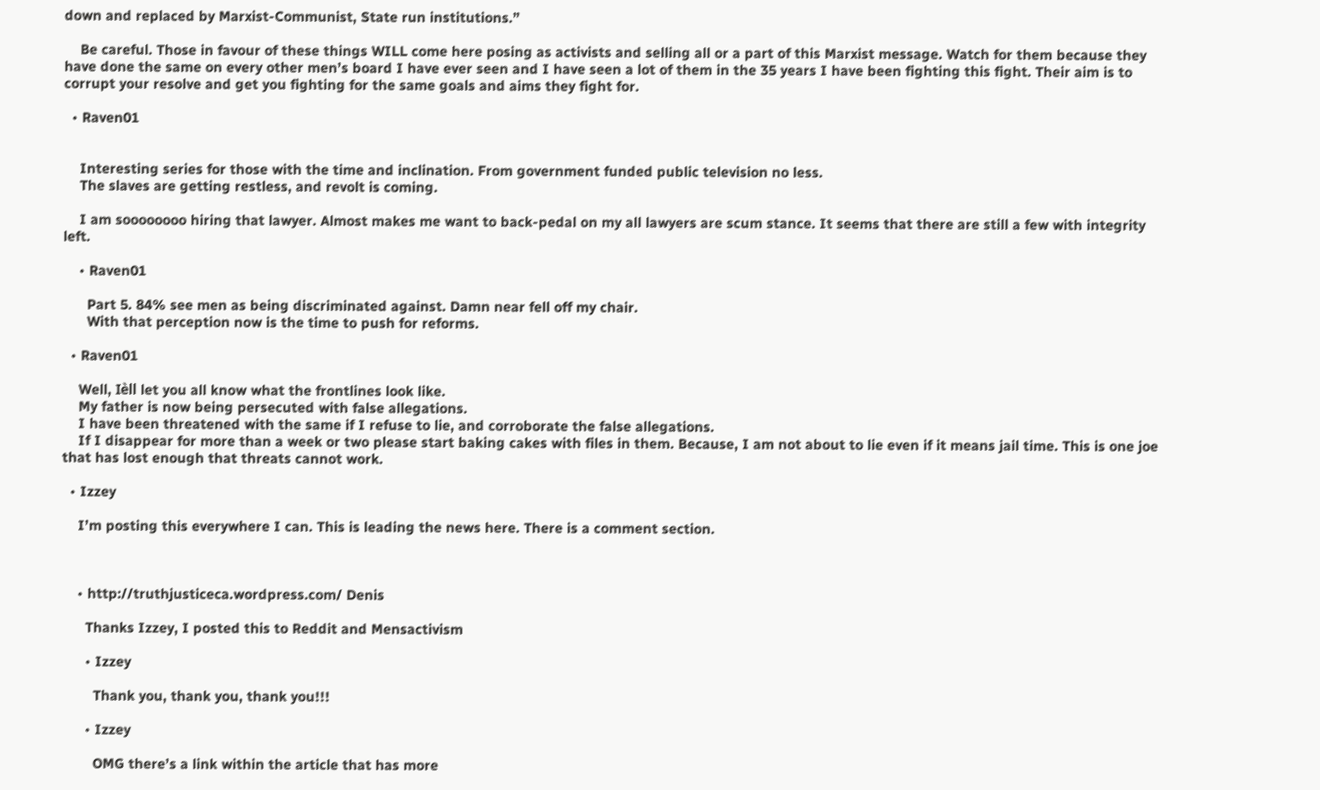down and replaced by Marxist-Communist, State run institutions.”

    Be careful. Those in favour of these things WILL come here posing as activists and selling all or a part of this Marxist message. Watch for them because they have done the same on every other men’s board I have ever seen and I have seen a lot of them in the 35 years I have been fighting this fight. Their aim is to corrupt your resolve and get you fighting for the same goals and aims they fight for.

  • Raven01


    Interesting series for those with the time and inclination. From government funded public television no less.
    The slaves are getting restless, and revolt is coming.

    I am soooooooo hiring that lawyer. Almost makes me want to back-pedal on my all lawyers are scum stance. It seems that there are still a few with integrity left.

    • Raven01

      Part 5. 84% see men as being discriminated against. Damn near fell off my chair.
      With that perception now is the time to push for reforms.

  • Raven01

    Well, Ièll let you all know what the frontlines look like.
    My father is now being persecuted with false allegations.
    I have been threatened with the same if I refuse to lie, and corroborate the false allegations.
    If I disappear for more than a week or two please start baking cakes with files in them. Because, I am not about to lie even if it means jail time. This is one joe that has lost enough that threats cannot work.

  • Izzey

    I’m posting this everywhere I can. This is leading the news here. There is a comment section.



    • http://truthjusticeca.wordpress.com/ Denis

      Thanks Izzey, I posted this to Reddit and Mensactivism

      • Izzey

        Thank you, thank you, thank you!!!

      • Izzey

        OMG there’s a link within the article that has more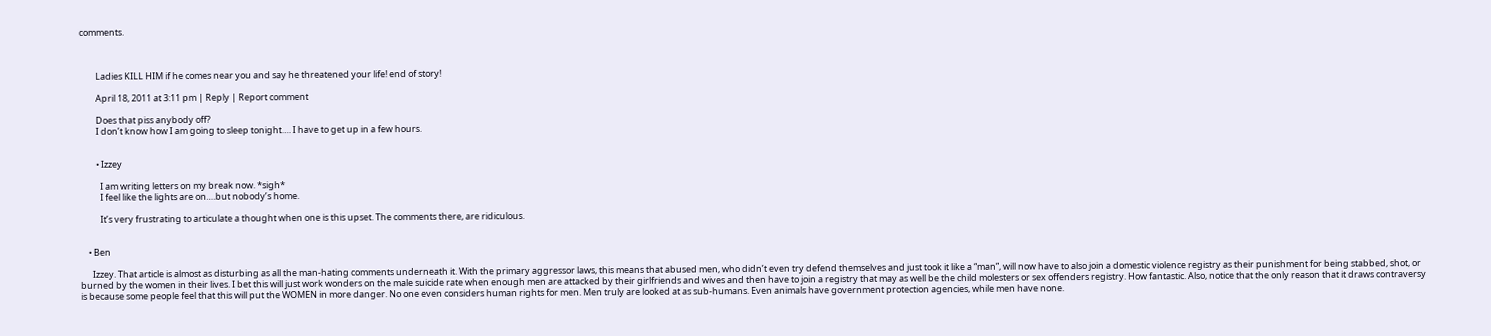comments.



        Ladies KILL HIM if he comes near you and say he threatened your life! end of story!

        April 18, 2011 at 3:11 pm | Reply | Report comment

        Does that piss anybody off?
        I don’t know how I am going to sleep tonight…. I have to get up in a few hours.


        • Izzey

          I am writing letters on my break now. *sigh*
          I feel like the lights are on….but nobody’s home.

          It’s very frustrating to articulate a thought when one is this upset. The comments there, are ridiculous.


    • Ben

      Izzey. That article is almost as disturbing as all the man-hating comments underneath it. With the primary aggressor laws, this means that abused men, who didn’t even try defend themselves and just took it like a “man”, will now have to also join a domestic violence registry as their punishment for being stabbed, shot, or burned by the women in their lives. I bet this will just work wonders on the male suicide rate when enough men are attacked by their girlfriends and wives and then have to join a registry that may as well be the child molesters or sex offenders registry. How fantastic. Also, notice that the only reason that it draws contraversy is because some people feel that this will put the WOMEN in more danger. No one even considers human rights for men. Men truly are looked at as sub-humans. Even animals have government protection agencies, while men have none.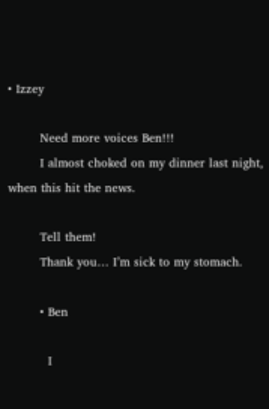• Izzey

        Need more voices Ben!!!
        I almost choked on my dinner last night, when this hit the news.

        Tell them!
        Thank you… I’m sick to my stomach.

        • Ben

          I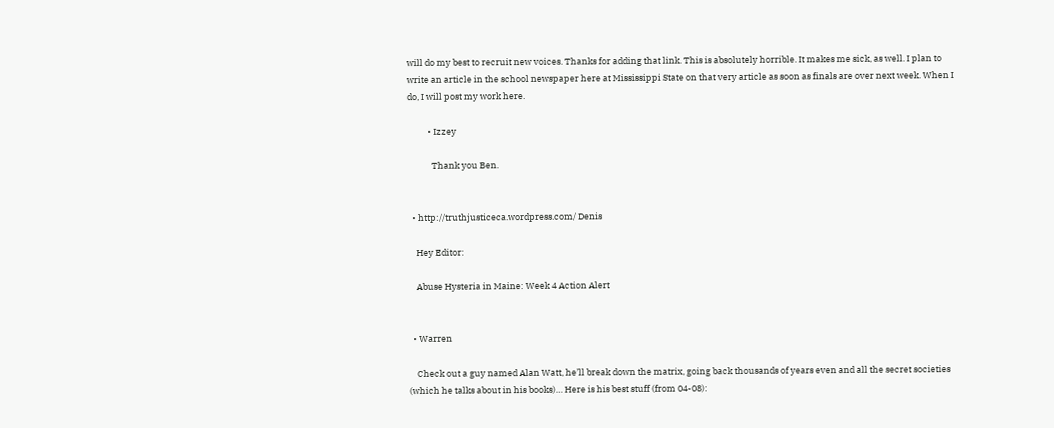will do my best to recruit new voices. Thanks for adding that link. This is absolutely horrible. It makes me sick, as well. I plan to write an article in the school newspaper here at Mississippi State on that very article as soon as finals are over next week. When I do, I will post my work here.

          • Izzey

            Thank you Ben.


  • http://truthjusticeca.wordpress.com/ Denis

    Hey Editor:

    Abuse Hysteria in Maine: Week 4 Action Alert


  • Warren

    Check out a guy named Alan Watt, he’ll break down the matrix, going back thousands of years even and all the secret societies (which he talks about in his books)… Here is his best stuff (from 04-08):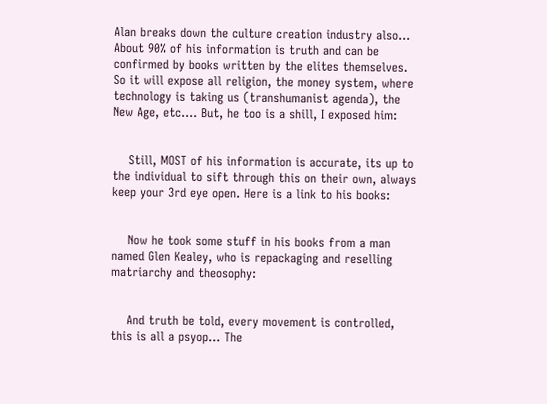Alan breaks down the culture creation industry also… About 90% of his information is truth and can be confirmed by books written by the elites themselves. So it will expose all religion, the money system, where technology is taking us (transhumanist agenda), the New Age, etc…. But, he too is a shill, I exposed him:


    Still, MOST of his information is accurate, its up to the individual to sift through this on their own, always keep your 3rd eye open. Here is a link to his books:


    Now he took some stuff in his books from a man named Glen Kealey, who is repackaging and reselling matriarchy and theosophy:


    And truth be told, every movement is controlled, this is all a psyop… The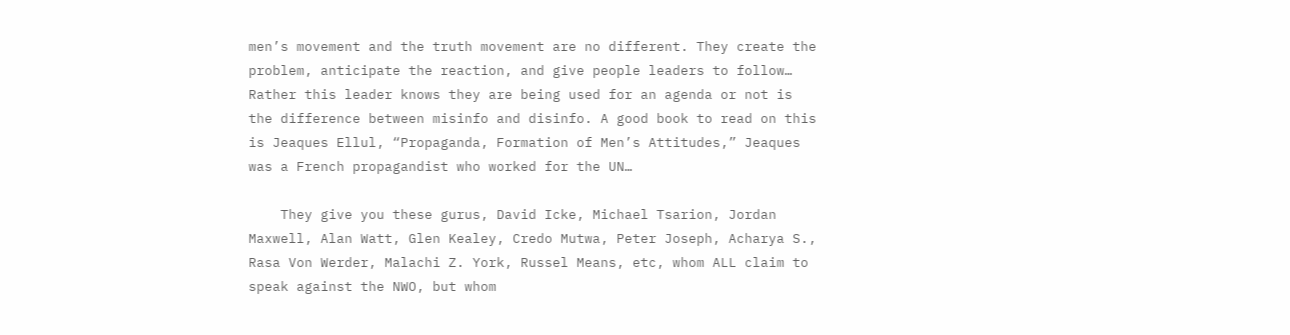men’s movement and the truth movement are no different. They create the problem, anticipate the reaction, and give people leaders to follow… Rather this leader knows they are being used for an agenda or not is the difference between misinfo and disinfo. A good book to read on this is Jeaques Ellul, “Propaganda, Formation of Men’s Attitudes,” Jeaques was a French propagandist who worked for the UN…

    They give you these gurus, David Icke, Michael Tsarion, Jordan Maxwell, Alan Watt, Glen Kealey, Credo Mutwa, Peter Joseph, Acharya S., Rasa Von Werder, Malachi Z. York, Russel Means, etc, whom ALL claim to speak against the NWO, but whom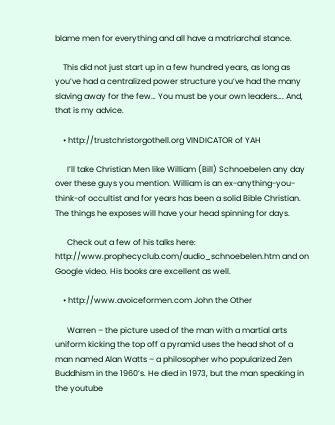blame men for everything and all have a matriarchal stance.

    This did not just start up in a few hundred years, as long as you’ve had a centralized power structure you’ve had the many slaving away for the few… You must be your own leaders…. And, that is my advice.

    • http://trustchristorgothell.org VINDICATOR of YAH

      I’ll take Christian Men like William (Bill) Schnoebelen any day over these guys you mention. William is an ex-anything-you-think-of occultist and for years has been a solid Bible Christian. The things he exposes will have your head spinning for days.

      Check out a few of his talks here: http://www.prophecyclub.com/audio_schnoebelen.htm and on Google video. His books are excellent as well.

    • http://www.avoiceformen.com John the Other

      Warren – the picture used of the man with a martial arts uniform kicking the top off a pyramid uses the head shot of a man named Alan Watts – a philosopher who popularized Zen Buddhism in the 1960’s. He died in 1973, but the man speaking in the youtube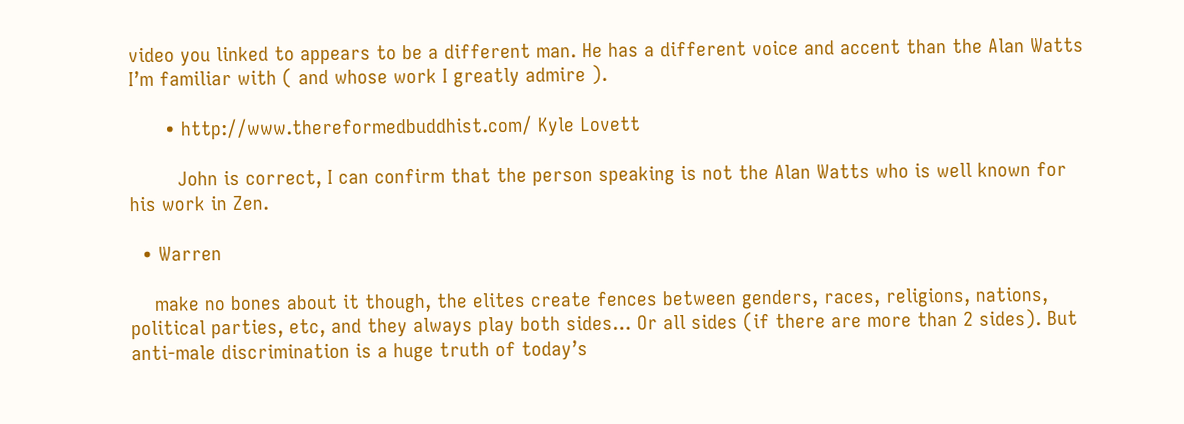video you linked to appears to be a different man. He has a different voice and accent than the Alan Watts I’m familiar with ( and whose work I greatly admire ).

      • http://www.thereformedbuddhist.com/ Kyle Lovett

        John is correct, I can confirm that the person speaking is not the Alan Watts who is well known for his work in Zen.

  • Warren

    make no bones about it though, the elites create fences between genders, races, religions, nations, political parties, etc, and they always play both sides… Or all sides (if there are more than 2 sides). But anti-male discrimination is a huge truth of today’s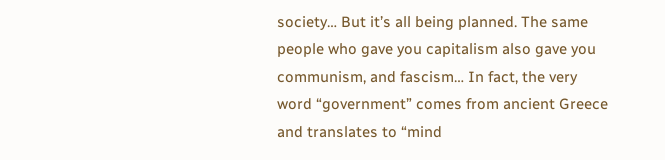society… But it’s all being planned. The same people who gave you capitalism also gave you communism, and fascism… In fact, the very word “government” comes from ancient Greece and translates to “mind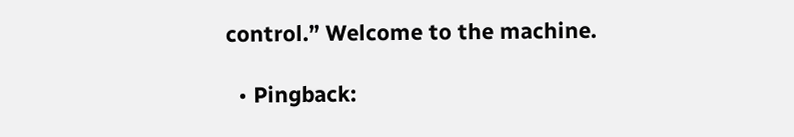control.” Welcome to the machine.

  • Pingback: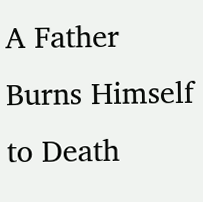A Father Burns Himself to Death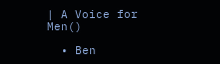| A Voice for Men()

  • Ben